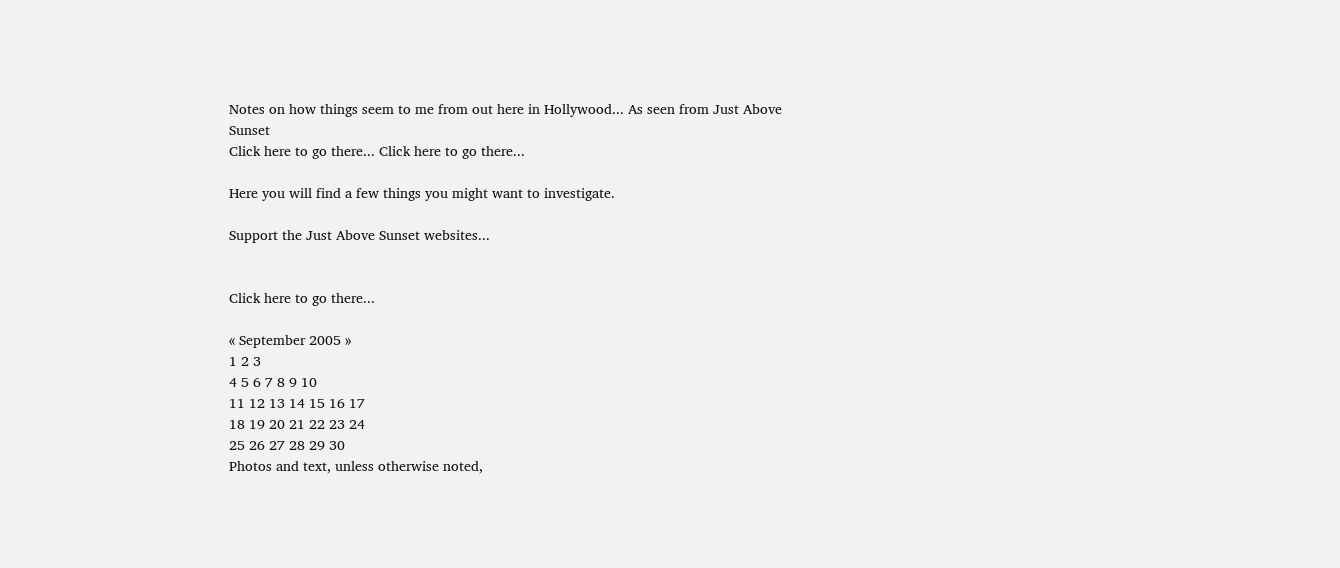Notes on how things seem to me from out here in Hollywood... As seen from Just Above Sunset
Click here to go there... Click here to go there...

Here you will find a few things you might want to investigate.

Support the Just Above Sunset websites...


Click here to go there...

« September 2005 »
1 2 3
4 5 6 7 8 9 10
11 12 13 14 15 16 17
18 19 20 21 22 23 24
25 26 27 28 29 30
Photos and text, unless otherwise noted,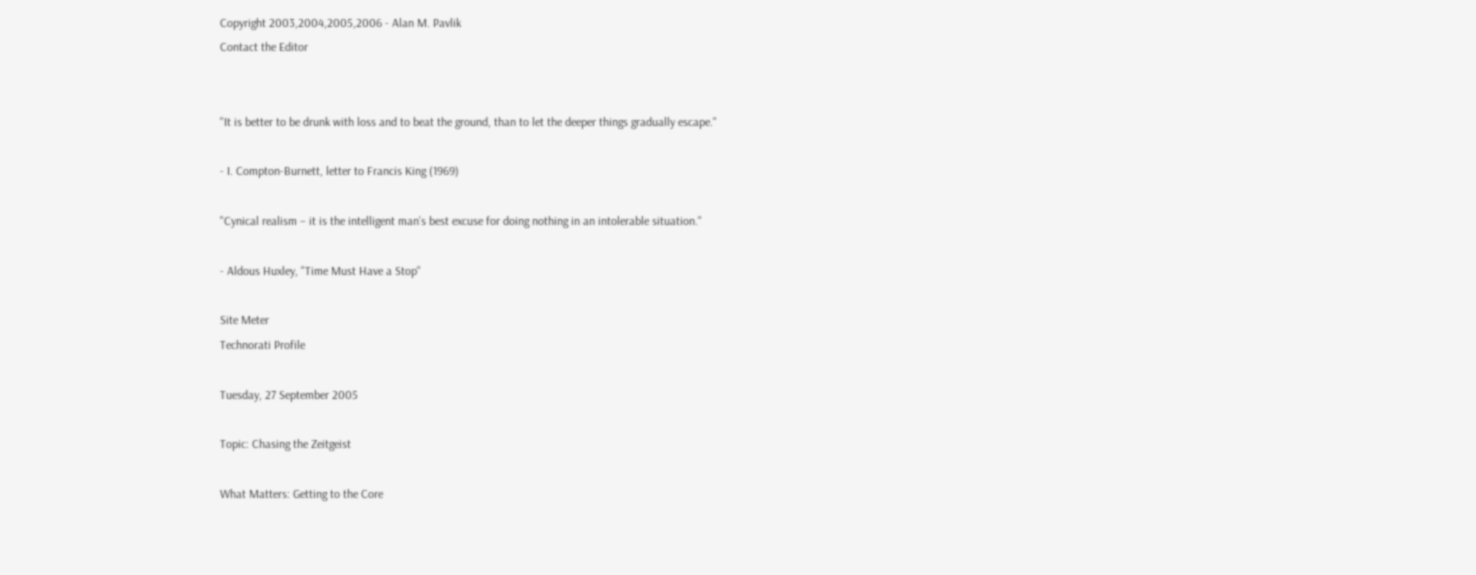Copyright 2003,2004,2005,2006 - Alan M. Pavlik
Contact the Editor


"It is better to be drunk with loss and to beat the ground, than to let the deeper things gradually escape."

- I. Compton-Burnett, letter to Francis King (1969)

"Cynical realism – it is the intelligent man’s best excuse for doing nothing in an intolerable situation."

- Aldous Huxley, "Time Must Have a Stop"

Site Meter
Technorati Profile

Tuesday, 27 September 2005

Topic: Chasing the Zeitgeist

What Matters: Getting to the Core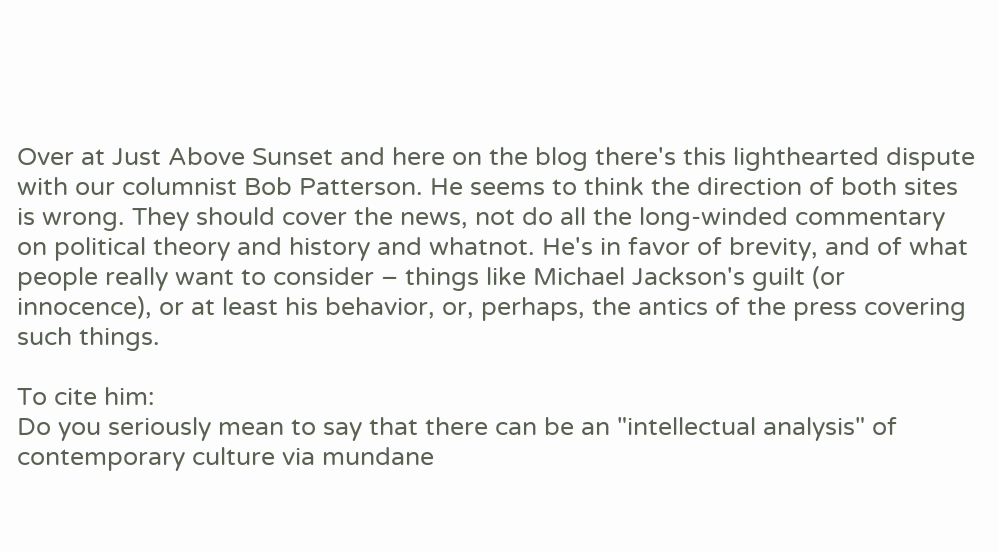Over at Just Above Sunset and here on the blog there's this lighthearted dispute with our columnist Bob Patterson. He seems to think the direction of both sites is wrong. They should cover the news, not do all the long-winded commentary on political theory and history and whatnot. He's in favor of brevity, and of what people really want to consider – things like Michael Jackson's guilt (or innocence), or at least his behavior, or, perhaps, the antics of the press covering such things.

To cite him:
Do you seriously mean to say that there can be an "intellectual analysis" of contemporary culture via mundane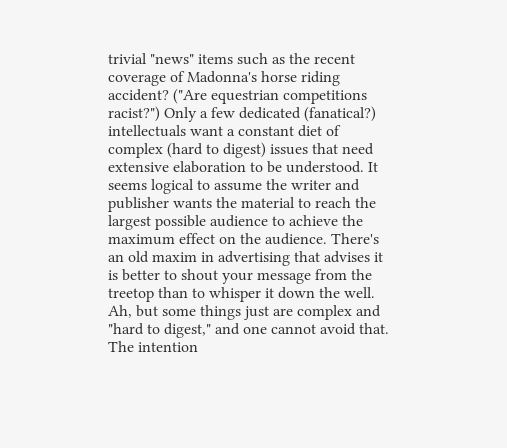trivial "news" items such as the recent coverage of Madonna's horse riding accident? ("Are equestrian competitions racist?") Only a few dedicated (fanatical?) intellectuals want a constant diet of complex (hard to digest) issues that need extensive elaboration to be understood. It seems logical to assume the writer and publisher wants the material to reach the largest possible audience to achieve the maximum effect on the audience. There's an old maxim in advertising that advises it is better to shout your message from the treetop than to whisper it down the well.
Ah, but some things just are complex and "hard to digest," and one cannot avoid that. The intention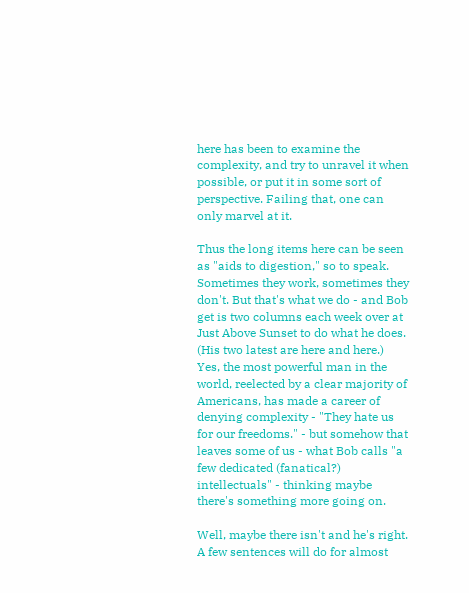here has been to examine the complexity, and try to unravel it when possible, or put it in some sort of perspective. Failing that, one can only marvel at it.

Thus the long items here can be seen as "aids to digestion," so to speak. Sometimes they work, sometimes they don't. But that's what we do - and Bob get is two columns each week over at Just Above Sunset to do what he does. (His two latest are here and here.) Yes, the most powerful man in the world, reelected by a clear majority of Americans, has made a career of denying complexity - "They hate us for our freedoms." - but somehow that leaves some of us - what Bob calls "a few dedicated (fanatical?) intellectuals" - thinking maybe there's something more going on.

Well, maybe there isn't and he's right. A few sentences will do for almost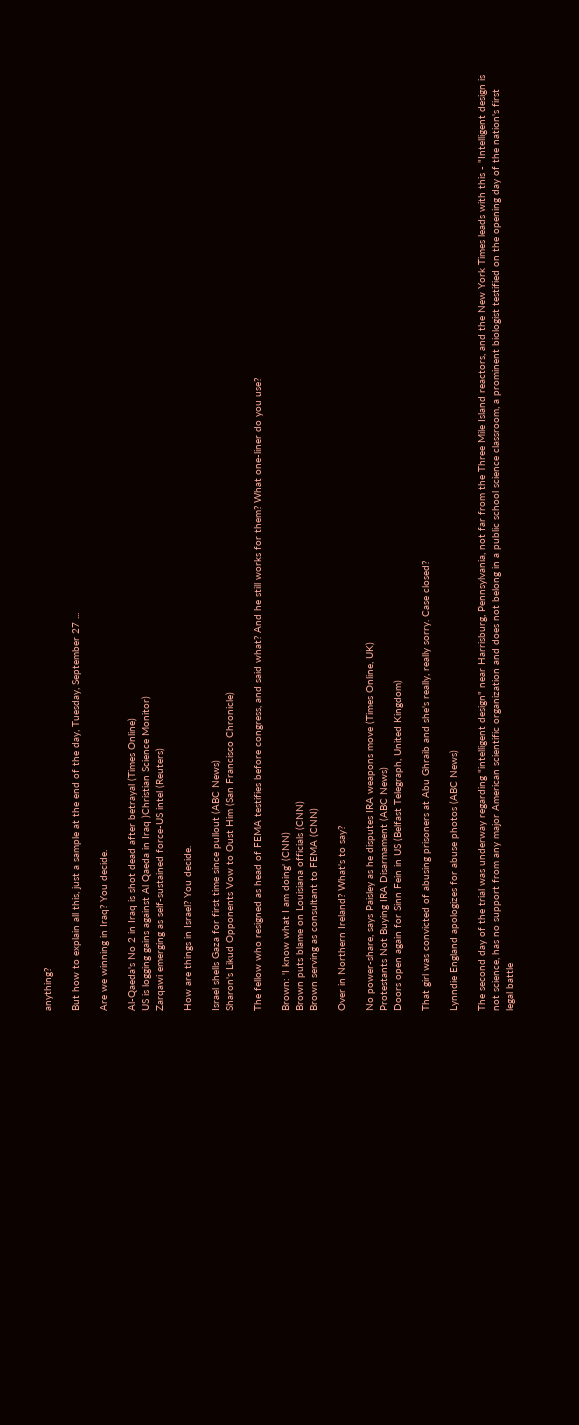anything?

But how to explain all this, just a sample at the end of the day, Tuesday, September 27 ...

Are we winning in Iraq? You decide.

Al-Qaeda's No 2 in Iraq is shot dead after betrayal (Times Online)
US is logging gains against Al Qaeda in Iraq )Christian Science Monitor)
Zarqawi emerging as self-sustained force-US intel (Reuters)

How are things in Israel? You decide.

Israel shells Gaza for first time since pullout (ABC News)
Sharon's Likud Opponents Vow to Oust Him (San Francisco Chronicle)

The fellow who resigned as head of FEMA testifies before congress, and said what? And he still works for them? What one-liner do you use?

Brown: 'I know what I am doing' (CNN)
Brown puts blame on Louisiana officials (CNN)
Brown serving as consultant to FEMA (CNN)

Over in Northern Ireland? What's to say?

No power-share, says Paisley as he disputes IRA weapons move (Times Online, UK)
Protestants Not Buying IRA Disarmament (ABC News)
Doors open again for Sinn Fein in US (Belfast Telegraph, United Kingdom)

That girl was convicted of abusing prisoners at Abu Ghraib and she's really, really sorry. Case closed?

Lynndie England apologizes for abuse photos (ABC News)

The second day of the trial was underway regarding "intelligent design" near Harrisburg, Pennsylvania, not far from the Three Mile Island reactors, and the New York Times leads with this - "Intelligent design is not science, has no support from any major American scientific organization and does not belong in a public school science classroom, a prominent biologist testified on the opening day of the nation's first legal battle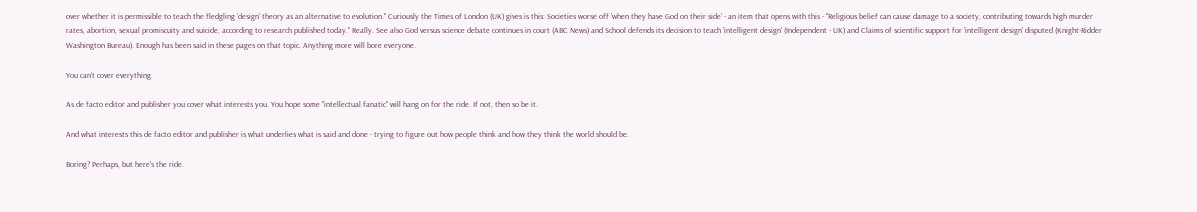over whether it is permissible to teach the fledgling 'design' theory as an alternative to evolution." Curiously the Times of London (UK) gives is this: Societies worse off 'when they have God on their side' - an item that opens with this - "Religious belief can cause damage to a society, contributing towards high murder rates, abortion, sexual promiscuity and suicide, according to research published today." Really. See also God versus science debate continues in court (ABC News) and School defends its decision to teach 'intelligent design' (Independent - UK) and Claims of scientific support for 'intelligent design' disputed (Knight-Ridder Washington Bureau). Enough has been said in these pages on that topic. Anything more will bore everyone.

You can't cover everything.

As de facto editor and publisher you cover what interests you. You hope some "intellectual fanatic" will hang on for the ride. If not, then so be it.

And what interests this de facto editor and publisher is what underlies what is said and done - trying to figure out how people think and how they think the world should be.

Boring? Perhaps, but here's the ride.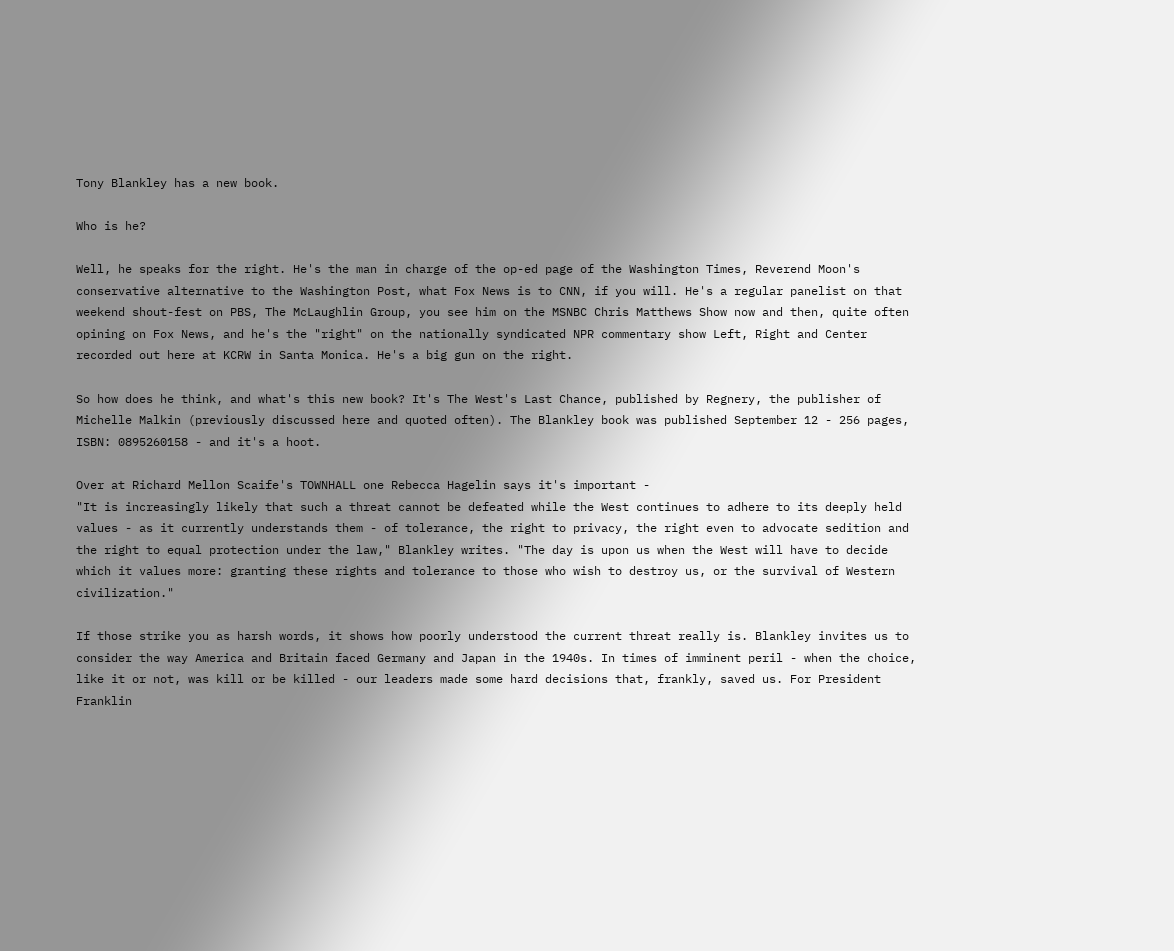Tony Blankley has a new book.

Who is he?

Well, he speaks for the right. He's the man in charge of the op-ed page of the Washington Times, Reverend Moon's conservative alternative to the Washington Post, what Fox News is to CNN, if you will. He's a regular panelist on that weekend shout-fest on PBS, The McLaughlin Group, you see him on the MSNBC Chris Matthews Show now and then, quite often opining on Fox News, and he's the "right" on the nationally syndicated NPR commentary show Left, Right and Center recorded out here at KCRW in Santa Monica. He's a big gun on the right.

So how does he think, and what's this new book? It's The West's Last Chance, published by Regnery, the publisher of Michelle Malkin (previously discussed here and quoted often). The Blankley book was published September 12 - 256 pages, ISBN: 0895260158 - and it's a hoot.

Over at Richard Mellon Scaife's TOWNHALL one Rebecca Hagelin says it's important -
"It is increasingly likely that such a threat cannot be defeated while the West continues to adhere to its deeply held values - as it currently understands them - of tolerance, the right to privacy, the right even to advocate sedition and the right to equal protection under the law," Blankley writes. "The day is upon us when the West will have to decide which it values more: granting these rights and tolerance to those who wish to destroy us, or the survival of Western civilization."

If those strike you as harsh words, it shows how poorly understood the current threat really is. Blankley invites us to consider the way America and Britain faced Germany and Japan in the 1940s. In times of imminent peril - when the choice, like it or not, was kill or be killed - our leaders made some hard decisions that, frankly, saved us. For President Franklin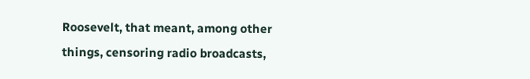Roosevelt, that meant, among other things, censoring radio broadcasts,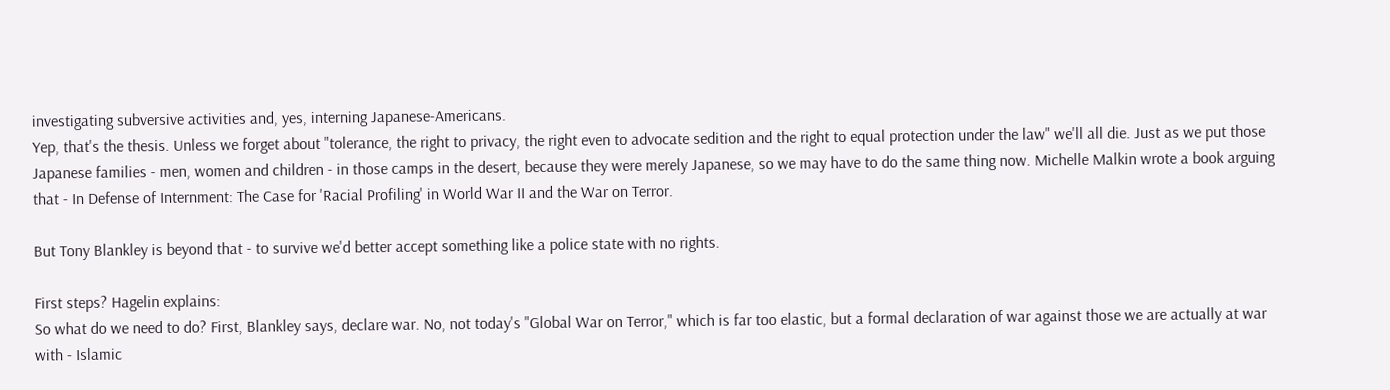investigating subversive activities and, yes, interning Japanese-Americans.
Yep, that's the thesis. Unless we forget about "tolerance, the right to privacy, the right even to advocate sedition and the right to equal protection under the law" we'll all die. Just as we put those Japanese families - men, women and children - in those camps in the desert, because they were merely Japanese, so we may have to do the same thing now. Michelle Malkin wrote a book arguing that - In Defense of Internment: The Case for 'Racial Profiling' in World War II and the War on Terror.

But Tony Blankley is beyond that - to survive we'd better accept something like a police state with no rights.

First steps? Hagelin explains:
So what do we need to do? First, Blankley says, declare war. No, not today's "Global War on Terror," which is far too elastic, but a formal declaration of war against those we are actually at war with - Islamic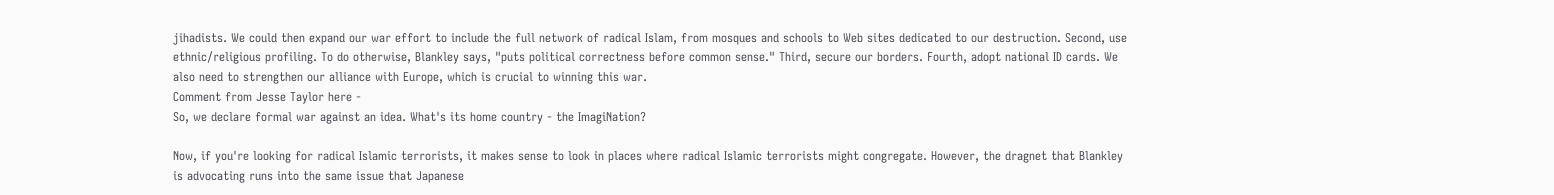jihadists. We could then expand our war effort to include the full network of radical Islam, from mosques and schools to Web sites dedicated to our destruction. Second, use ethnic/religious profiling. To do otherwise, Blankley says, "puts political correctness before common sense." Third, secure our borders. Fourth, adopt national ID cards. We also need to strengthen our alliance with Europe, which is crucial to winning this war.
Comment from Jesse Taylor here -
So, we declare formal war against an idea. What's its home country - the ImagiNation?

Now, if you're looking for radical Islamic terrorists, it makes sense to look in places where radical Islamic terrorists might congregate. However, the dragnet that Blankley is advocating runs into the same issue that Japanese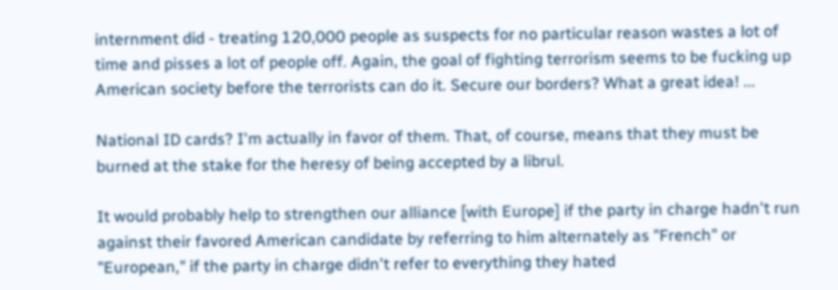internment did - treating 120,000 people as suspects for no particular reason wastes a lot of time and pisses a lot of people off. Again, the goal of fighting terrorism seems to be fucking up American society before the terrorists can do it. Secure our borders? What a great idea! ...

National ID cards? I'm actually in favor of them. That, of course, means that they must be burned at the stake for the heresy of being accepted by a librul.

It would probably help to strengthen our alliance [with Europe] if the party in charge hadn't run against their favored American candidate by referring to him alternately as "French" or "European," if the party in charge didn't refer to everything they hated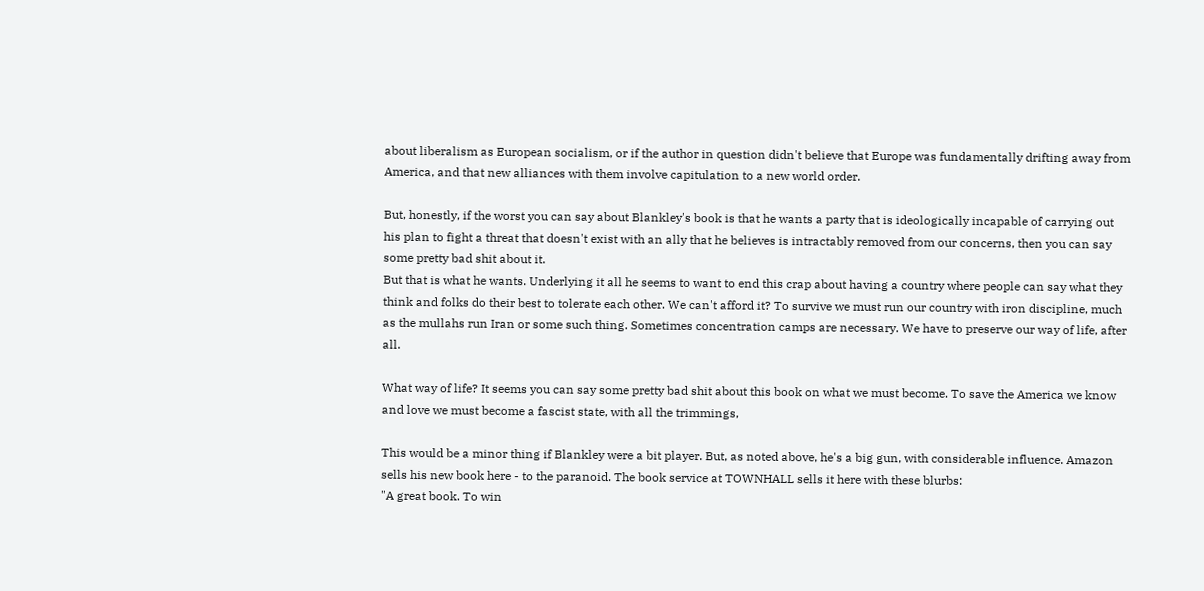about liberalism as European socialism, or if the author in question didn't believe that Europe was fundamentally drifting away from America, and that new alliances with them involve capitulation to a new world order.

But, honestly, if the worst you can say about Blankley's book is that he wants a party that is ideologically incapable of carrying out his plan to fight a threat that doesn't exist with an ally that he believes is intractably removed from our concerns, then you can say some pretty bad shit about it.
But that is what he wants. Underlying it all he seems to want to end this crap about having a country where people can say what they think and folks do their best to tolerate each other. We can't afford it? To survive we must run our country with iron discipline, much as the mullahs run Iran or some such thing. Sometimes concentration camps are necessary. We have to preserve our way of life, after all.

What way of life? It seems you can say some pretty bad shit about this book on what we must become. To save the America we know and love we must become a fascist state, with all the trimmings,

This would be a minor thing if Blankley were a bit player. But, as noted above, he's a big gun, with considerable influence. Amazon sells his new book here - to the paranoid. The book service at TOWNHALL sells it here with these blurbs:
"A great book. To win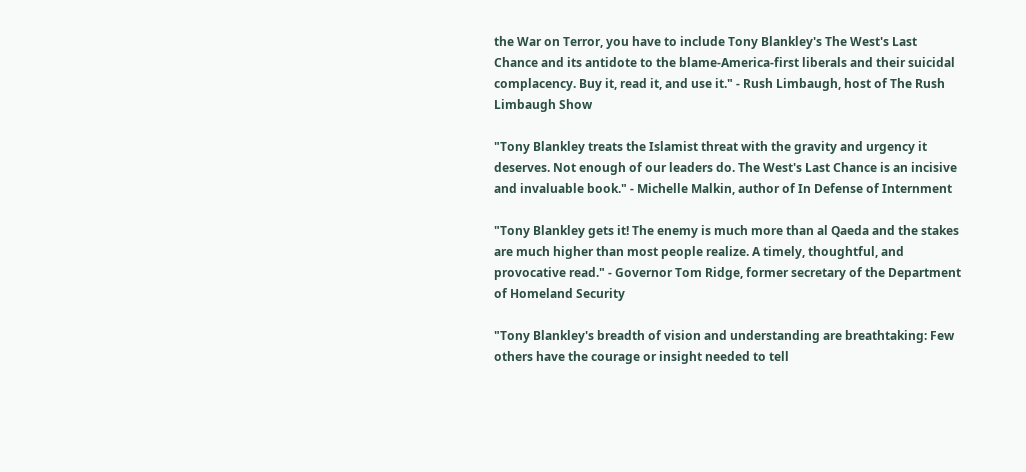the War on Terror, you have to include Tony Blankley's The West's Last Chance and its antidote to the blame-America-first liberals and their suicidal complacency. Buy it, read it, and use it." - Rush Limbaugh, host of The Rush Limbaugh Show

"Tony Blankley treats the Islamist threat with the gravity and urgency it deserves. Not enough of our leaders do. The West's Last Chance is an incisive and invaluable book." - Michelle Malkin, author of In Defense of Internment

"Tony Blankley gets it! The enemy is much more than al Qaeda and the stakes are much higher than most people realize. A timely, thoughtful, and provocative read." - Governor Tom Ridge, former secretary of the Department of Homeland Security

"Tony Blankley's breadth of vision and understanding are breathtaking: Few others have the courage or insight needed to tell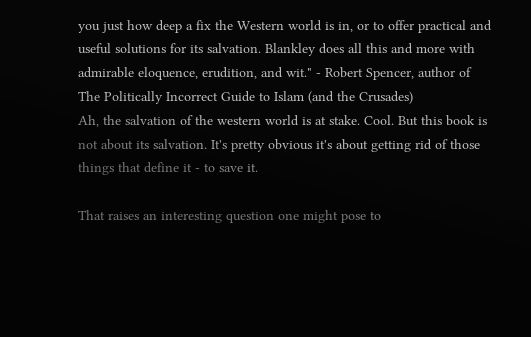you just how deep a fix the Western world is in, or to offer practical and useful solutions for its salvation. Blankley does all this and more with admirable eloquence, erudition, and wit." - Robert Spencer, author of The Politically Incorrect Guide to Islam (and the Crusades)
Ah, the salvation of the western world is at stake. Cool. But this book is not about its salvation. It's pretty obvious it's about getting rid of those things that define it - to save it.

That raises an interesting question one might pose to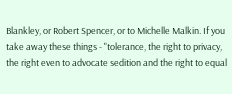Blankley, or Robert Spencer, or to Michelle Malkin. If you take away these things - "tolerance, the right to privacy, the right even to advocate sedition and the right to equal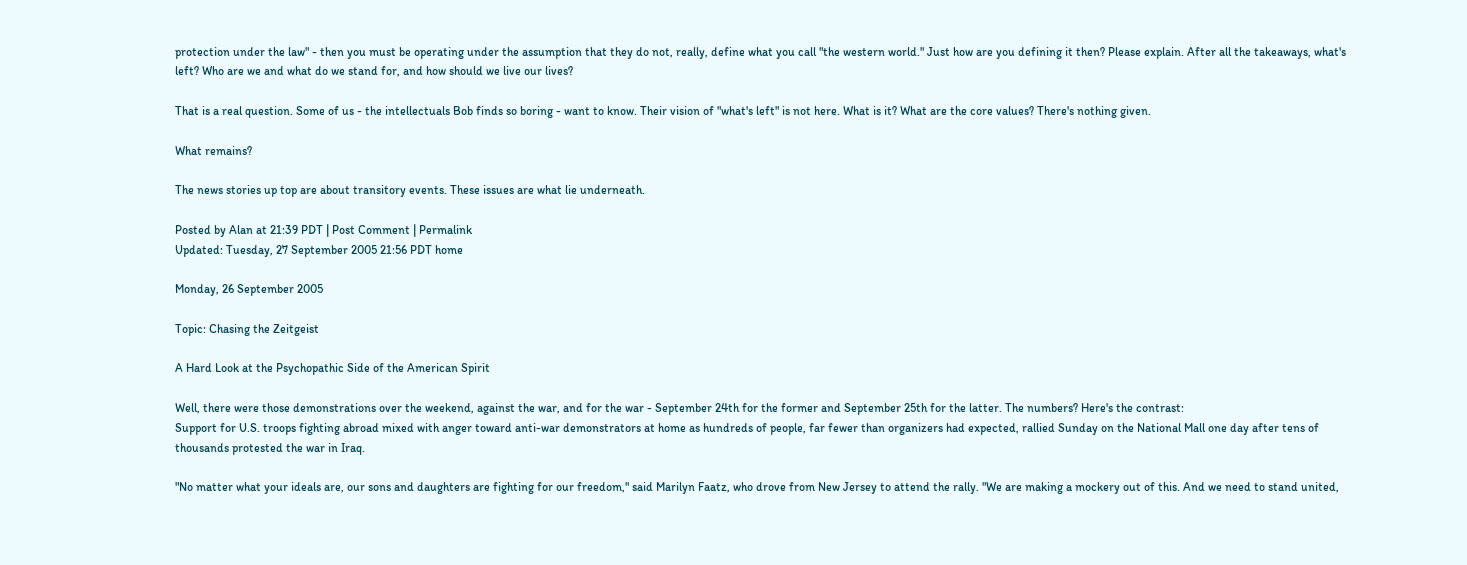protection under the law" - then you must be operating under the assumption that they do not, really, define what you call "the western world." Just how are you defining it then? Please explain. After all the takeaways, what's left? Who are we and what do we stand for, and how should we live our lives?

That is a real question. Some of us - the intellectuals Bob finds so boring - want to know. Their vision of "what's left" is not here. What is it? What are the core values? There's nothing given.

What remains?

The news stories up top are about transitory events. These issues are what lie underneath.

Posted by Alan at 21:39 PDT | Post Comment | Permalink
Updated: Tuesday, 27 September 2005 21:56 PDT home

Monday, 26 September 2005

Topic: Chasing the Zeitgeist

A Hard Look at the Psychopathic Side of the American Spirit

Well, there were those demonstrations over the weekend, against the war, and for the war - September 24th for the former and September 25th for the latter. The numbers? Here's the contrast:
Support for U.S. troops fighting abroad mixed with anger toward anti-war demonstrators at home as hundreds of people, far fewer than organizers had expected, rallied Sunday on the National Mall one day after tens of thousands protested the war in Iraq.

"No matter what your ideals are, our sons and daughters are fighting for our freedom," said Marilyn Faatz, who drove from New Jersey to attend the rally. "We are making a mockery out of this. And we need to stand united,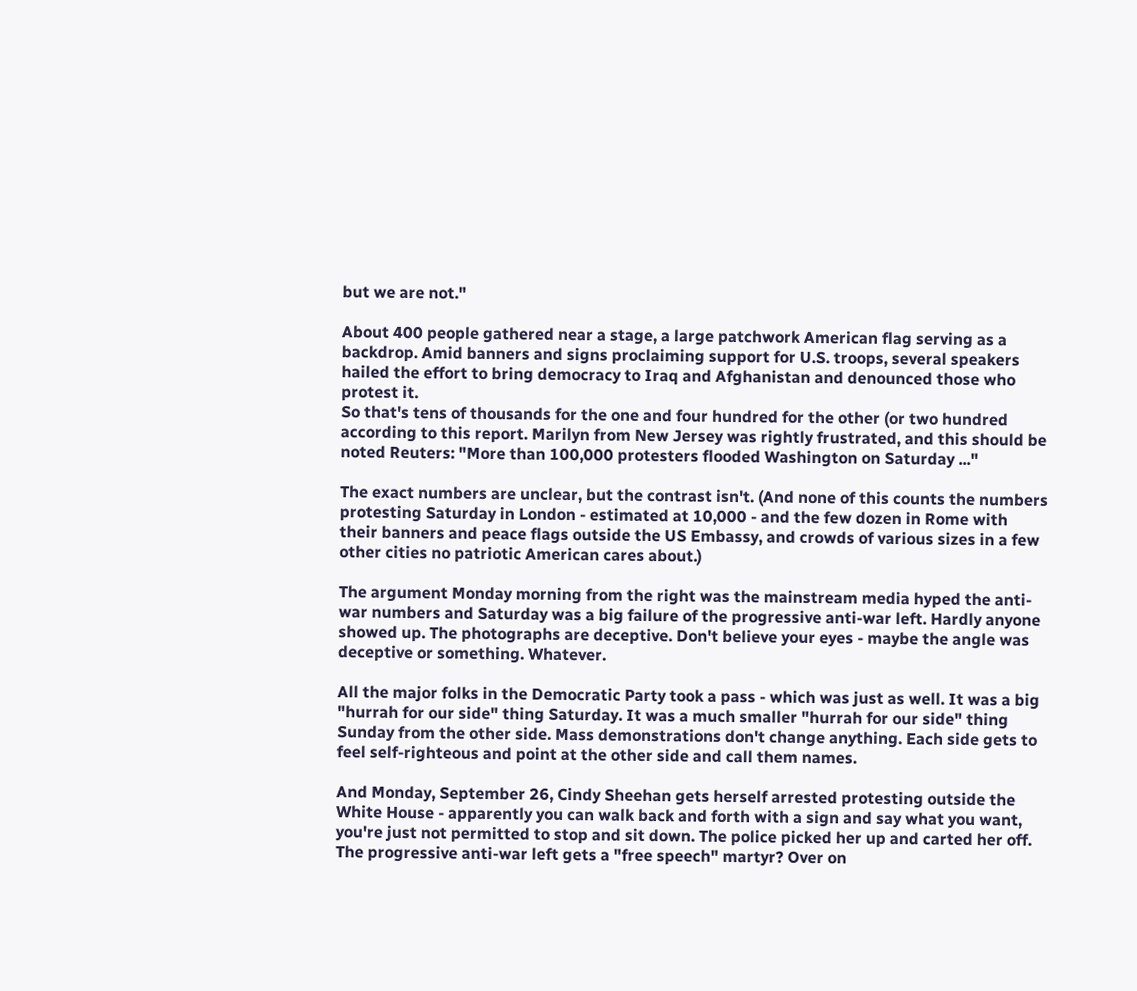but we are not."

About 400 people gathered near a stage, a large patchwork American flag serving as a backdrop. Amid banners and signs proclaiming support for U.S. troops, several speakers hailed the effort to bring democracy to Iraq and Afghanistan and denounced those who protest it.
So that's tens of thousands for the one and four hundred for the other (or two hundred according to this report. Marilyn from New Jersey was rightly frustrated, and this should be noted Reuters: "More than 100,000 protesters flooded Washington on Saturday ..."

The exact numbers are unclear, but the contrast isn't. (And none of this counts the numbers protesting Saturday in London - estimated at 10,000 - and the few dozen in Rome with their banners and peace flags outside the US Embassy, and crowds of various sizes in a few other cities no patriotic American cares about.)

The argument Monday morning from the right was the mainstream media hyped the anti-war numbers and Saturday was a big failure of the progressive anti-war left. Hardly anyone showed up. The photographs are deceptive. Don't believe your eyes - maybe the angle was deceptive or something. Whatever.

All the major folks in the Democratic Party took a pass - which was just as well. It was a big "hurrah for our side" thing Saturday. It was a much smaller "hurrah for our side" thing Sunday from the other side. Mass demonstrations don't change anything. Each side gets to feel self-righteous and point at the other side and call them names.

And Monday, September 26, Cindy Sheehan gets herself arrested protesting outside the White House - apparently you can walk back and forth with a sign and say what you want, you're just not permitted to stop and sit down. The police picked her up and carted her off. The progressive anti-war left gets a "free speech" martyr? Over on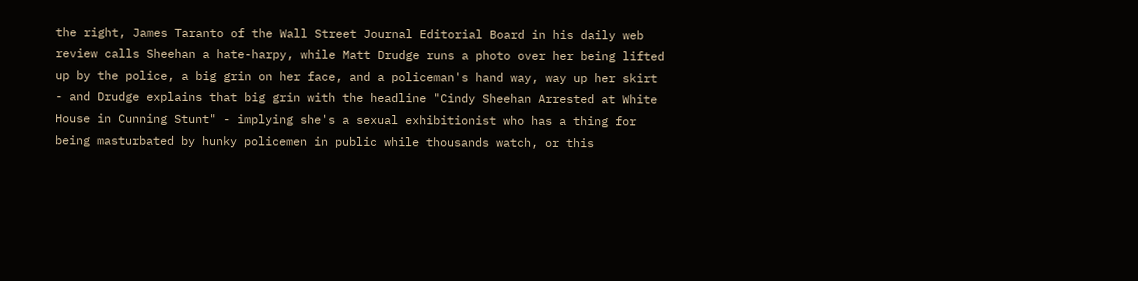the right, James Taranto of the Wall Street Journal Editorial Board in his daily web review calls Sheehan a hate-harpy, while Matt Drudge runs a photo over her being lifted up by the police, a big grin on her face, and a policeman's hand way, way up her skirt - and Drudge explains that big grin with the headline "Cindy Sheehan Arrested at White House in Cunning Stunt" - implying she's a sexual exhibitionist who has a thing for being masturbated by hunky policemen in public while thousands watch, or this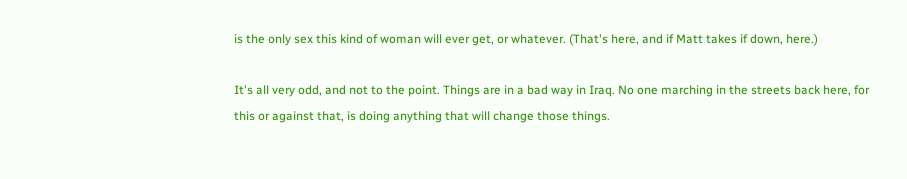is the only sex this kind of woman will ever get, or whatever. (That's here, and if Matt takes if down, here.)

It's all very odd, and not to the point. Things are in a bad way in Iraq. No one marching in the streets back here, for this or against that, is doing anything that will change those things.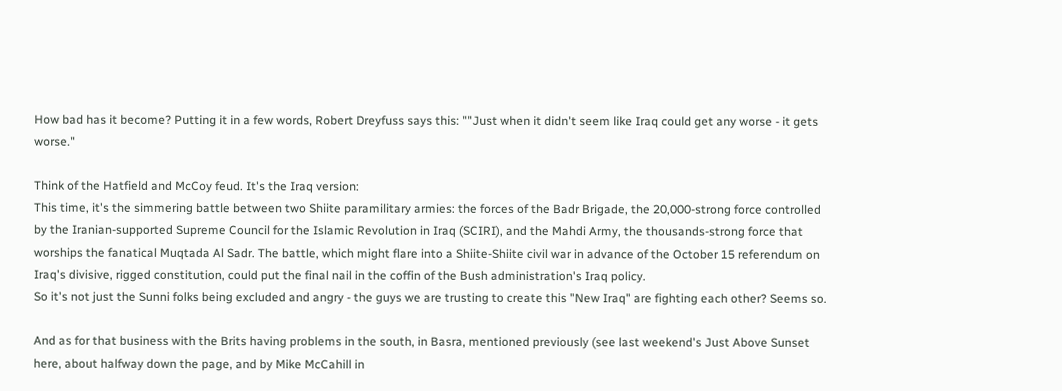How bad has it become? Putting it in a few words, Robert Dreyfuss says this: ""Just when it didn't seem like Iraq could get any worse - it gets worse."

Think of the Hatfield and McCoy feud. It's the Iraq version:
This time, it's the simmering battle between two Shiite paramilitary armies: the forces of the Badr Brigade, the 20,000-strong force controlled by the Iranian-supported Supreme Council for the Islamic Revolution in Iraq (SCIRI), and the Mahdi Army, the thousands-strong force that worships the fanatical Muqtada Al Sadr. The battle, which might flare into a Shiite-Shiite civil war in advance of the October 15 referendum on Iraq's divisive, rigged constitution, could put the final nail in the coffin of the Bush administration's Iraq policy.
So it's not just the Sunni folks being excluded and angry - the guys we are trusting to create this "New Iraq" are fighting each other? Seems so.

And as for that business with the Brits having problems in the south, in Basra, mentioned previously (see last weekend's Just Above Sunset here, about halfway down the page, and by Mike McCahill in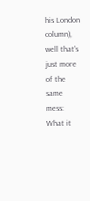his London column), well that's just more of the same mess:
What it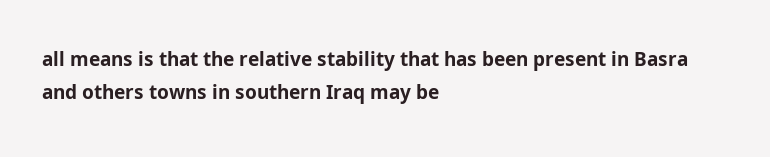all means is that the relative stability that has been present in Basra and others towns in southern Iraq may be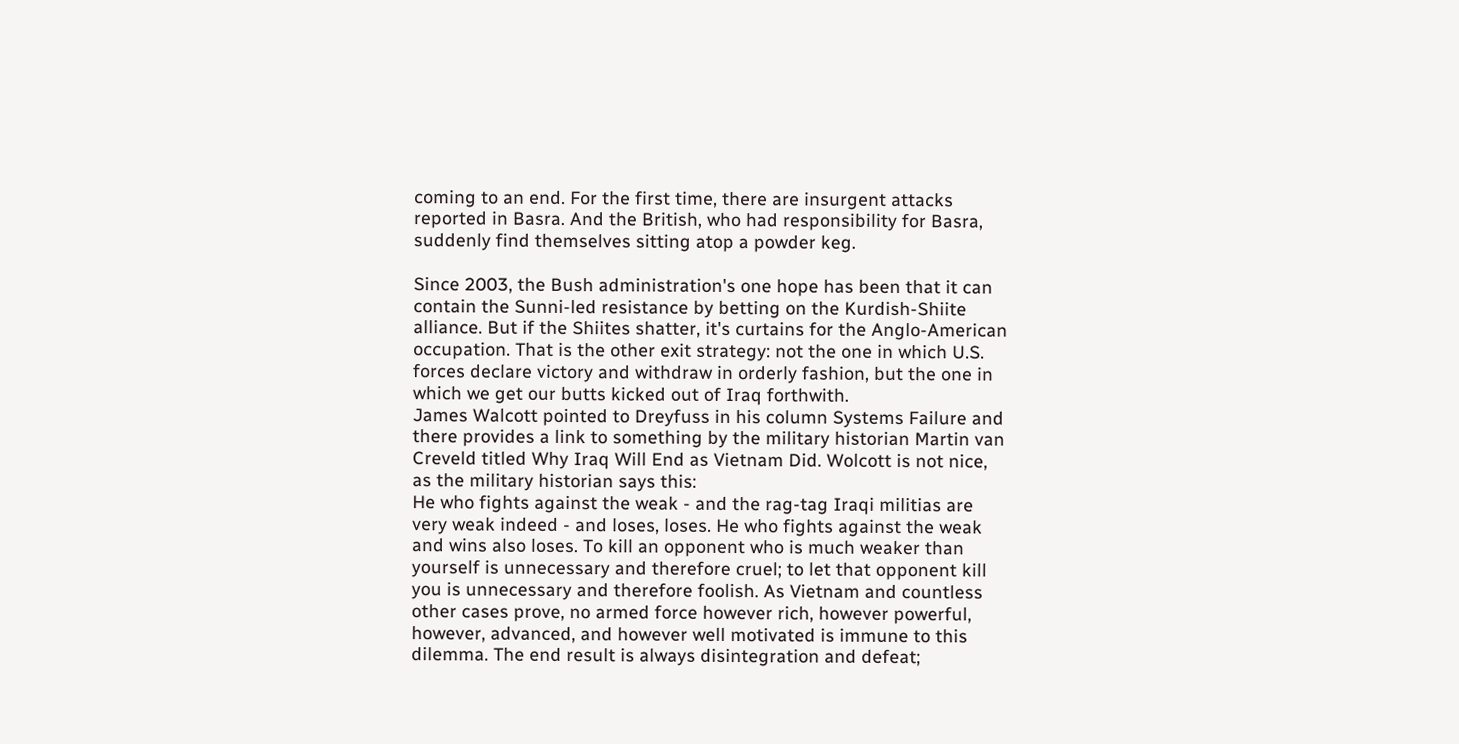coming to an end. For the first time, there are insurgent attacks reported in Basra. And the British, who had responsibility for Basra, suddenly find themselves sitting atop a powder keg.

Since 2003, the Bush administration's one hope has been that it can contain the Sunni-led resistance by betting on the Kurdish-Shiite alliance. But if the Shiites shatter, it's curtains for the Anglo-American occupation. That is the other exit strategy: not the one in which U.S. forces declare victory and withdraw in orderly fashion, but the one in which we get our butts kicked out of Iraq forthwith.
James Walcott pointed to Dreyfuss in his column Systems Failure and there provides a link to something by the military historian Martin van Creveld titled Why Iraq Will End as Vietnam Did. Wolcott is not nice, as the military historian says this:
He who fights against the weak - and the rag-tag Iraqi militias are very weak indeed - and loses, loses. He who fights against the weak and wins also loses. To kill an opponent who is much weaker than yourself is unnecessary and therefore cruel; to let that opponent kill you is unnecessary and therefore foolish. As Vietnam and countless other cases prove, no armed force however rich, however powerful, however, advanced, and however well motivated is immune to this dilemma. The end result is always disintegration and defeat;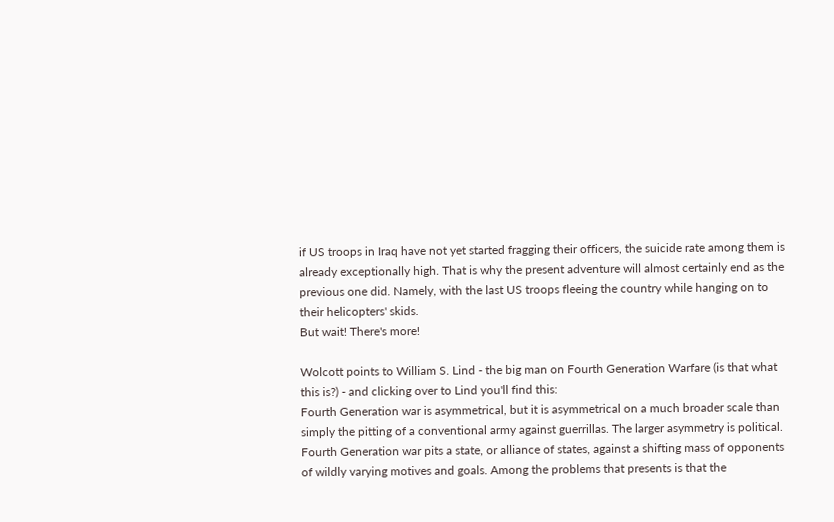if US troops in Iraq have not yet started fragging their officers, the suicide rate among them is already exceptionally high. That is why the present adventure will almost certainly end as the previous one did. Namely, with the last US troops fleeing the country while hanging on to their helicopters' skids.
But wait! There's more!

Wolcott points to William S. Lind - the big man on Fourth Generation Warfare (is that what this is?) - and clicking over to Lind you'll find this:
Fourth Generation war is asymmetrical, but it is asymmetrical on a much broader scale than simply the pitting of a conventional army against guerrillas. The larger asymmetry is political. Fourth Generation war pits a state, or alliance of states, against a shifting mass of opponents of wildly varying motives and goals. Among the problems that presents is that the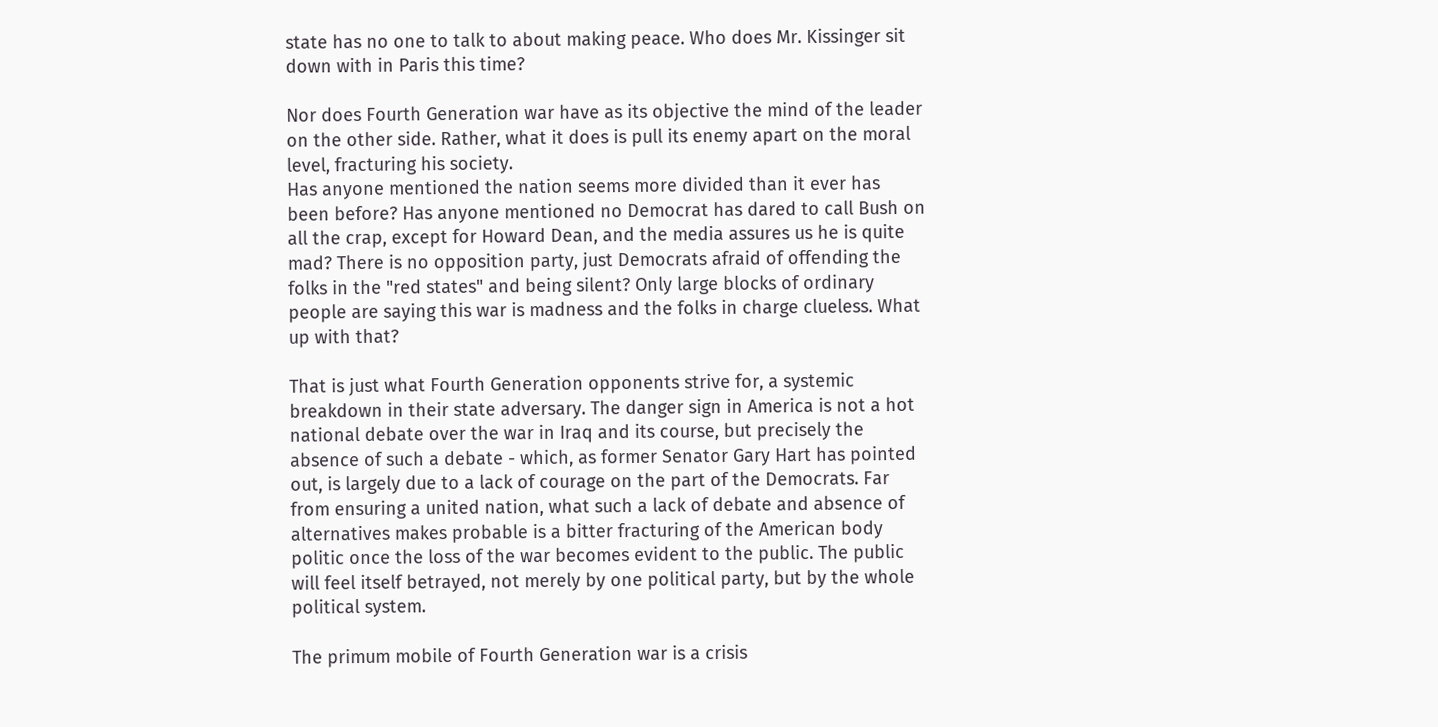state has no one to talk to about making peace. Who does Mr. Kissinger sit down with in Paris this time?

Nor does Fourth Generation war have as its objective the mind of the leader on the other side. Rather, what it does is pull its enemy apart on the moral level, fracturing his society.
Has anyone mentioned the nation seems more divided than it ever has been before? Has anyone mentioned no Democrat has dared to call Bush on all the crap, except for Howard Dean, and the media assures us he is quite mad? There is no opposition party, just Democrats afraid of offending the folks in the "red states" and being silent? Only large blocks of ordinary people are saying this war is madness and the folks in charge clueless. What up with that?

That is just what Fourth Generation opponents strive for, a systemic breakdown in their state adversary. The danger sign in America is not a hot national debate over the war in Iraq and its course, but precisely the absence of such a debate - which, as former Senator Gary Hart has pointed out, is largely due to a lack of courage on the part of the Democrats. Far from ensuring a united nation, what such a lack of debate and absence of alternatives makes probable is a bitter fracturing of the American body politic once the loss of the war becomes evident to the public. The public will feel itself betrayed, not merely by one political party, but by the whole political system.

The primum mobile of Fourth Generation war is a crisis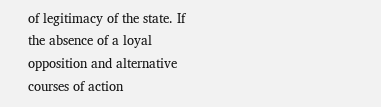of legitimacy of the state. If the absence of a loyal opposition and alternative courses of action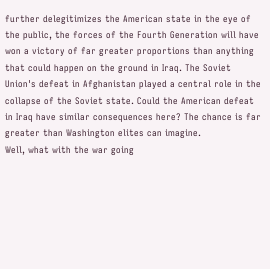further delegitimizes the American state in the eye of the public, the forces of the Fourth Generation will have won a victory of far greater proportions than anything that could happen on the ground in Iraq. The Soviet Union's defeat in Afghanistan played a central role in the collapse of the Soviet state. Could the American defeat in Iraq have similar consequences here? The chance is far greater than Washington elites can imagine.
Well, what with the war going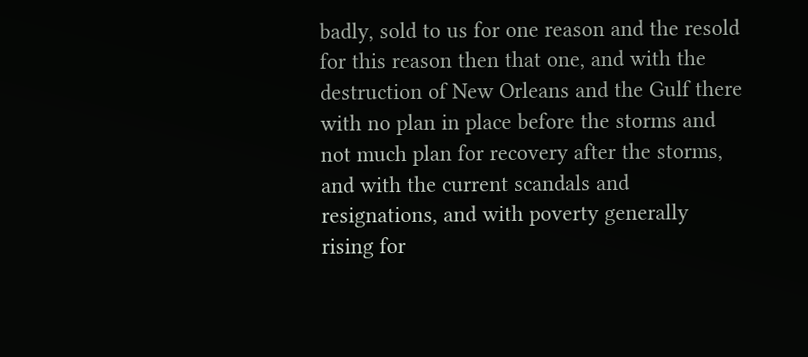badly, sold to us for one reason and the resold for this reason then that one, and with the destruction of New Orleans and the Gulf there with no plan in place before the storms and not much plan for recovery after the storms, and with the current scandals and resignations, and with poverty generally rising for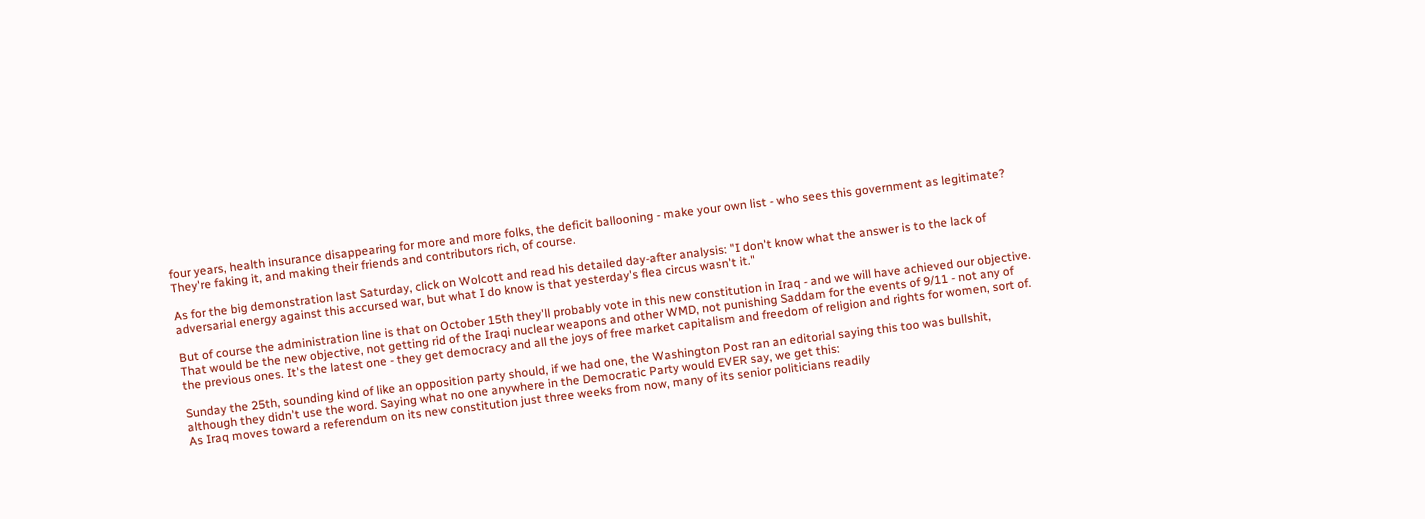four years, health insurance disappearing for more and more folks, the deficit ballooning - make your own list - who sees this government as legitimate? They're faking it, and making their friends and contributors rich, of course.

As for the big demonstration last Saturday, click on Wolcott and read his detailed day-after analysis: "I don't know what the answer is to the lack of adversarial energy against this accursed war, but what I do know is that yesterday's flea circus wasn't it."

But of course the administration line is that on October 15th they'll probably vote in this new constitution in Iraq - and we will have achieved our objective. That would be the new objective, not getting rid of the Iraqi nuclear weapons and other WMD, not punishing Saddam for the events of 9/11 - not any of the previous ones. It's the latest one - they get democracy and all the joys of free market capitalism and freedom of religion and rights for women, sort of.

Sunday the 25th, sounding kind of like an opposition party should, if we had one, the Washington Post ran an editorial saying this too was bullshit, although they didn't use the word. Saying what no one anywhere in the Democratic Party would EVER say, we get this:
As Iraq moves toward a referendum on its new constitution just three weeks from now, many of its senior politicians readily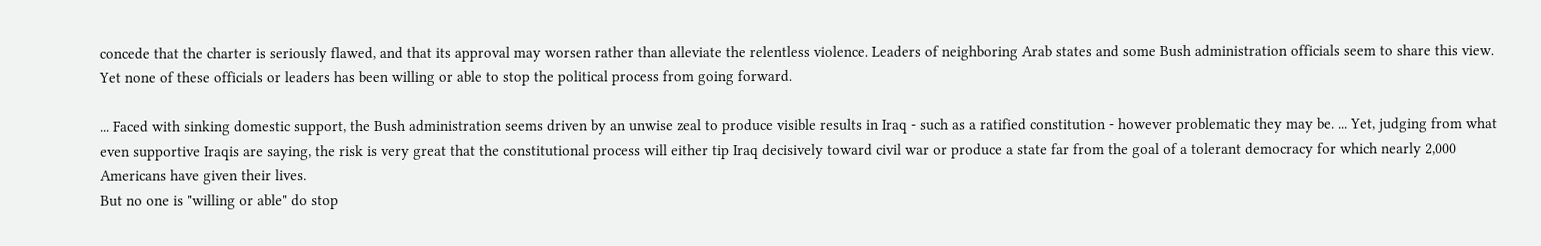concede that the charter is seriously flawed, and that its approval may worsen rather than alleviate the relentless violence. Leaders of neighboring Arab states and some Bush administration officials seem to share this view. Yet none of these officials or leaders has been willing or able to stop the political process from going forward.

... Faced with sinking domestic support, the Bush administration seems driven by an unwise zeal to produce visible results in Iraq - such as a ratified constitution - however problematic they may be. ... Yet, judging from what even supportive Iraqis are saying, the risk is very great that the constitutional process will either tip Iraq decisively toward civil war or produce a state far from the goal of a tolerant democracy for which nearly 2,000 Americans have given their lives.
But no one is "willing or able" do stop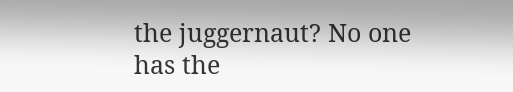the juggernaut? No one has the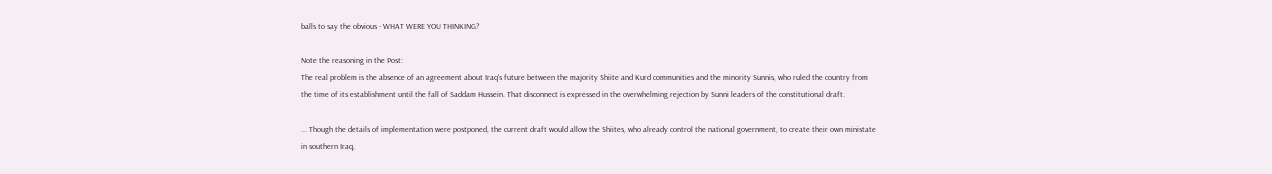balls to say the obvious - WHAT WERE YOU THINKING?

Note the reasoning in the Post:
The real problem is the absence of an agreement about Iraq's future between the majority Shiite and Kurd communities and the minority Sunnis, who ruled the country from the time of its establishment until the fall of Saddam Hussein. That disconnect is expressed in the overwhelming rejection by Sunni leaders of the constitutional draft.

... Though the details of implementation were postponed, the current draft would allow the Shiites, who already control the national government, to create their own ministate in southern Iraq,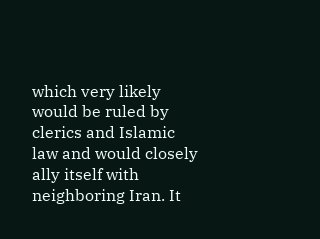which very likely would be ruled by clerics and Islamic law and would closely ally itself with neighboring Iran. It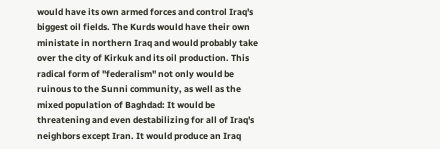would have its own armed forces and control Iraq's biggest oil fields. The Kurds would have their own ministate in northern Iraq and would probably take over the city of Kirkuk and its oil production. This radical form of "federalism" not only would be ruinous to the Sunni community, as well as the mixed population of Baghdad: It would be threatening and even destabilizing for all of Iraq's neighbors except Iran. It would produce an Iraq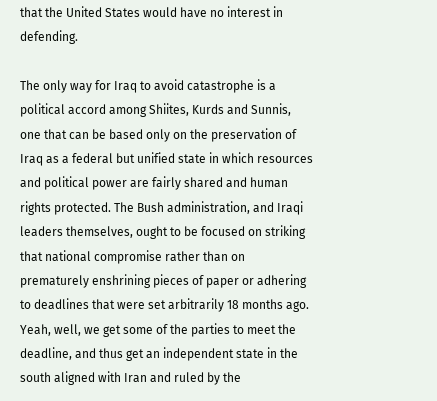that the United States would have no interest in defending.

The only way for Iraq to avoid catastrophe is a political accord among Shiites, Kurds and Sunnis, one that can be based only on the preservation of Iraq as a federal but unified state in which resources and political power are fairly shared and human rights protected. The Bush administration, and Iraqi leaders themselves, ought to be focused on striking that national compromise rather than on prematurely enshrining pieces of paper or adhering to deadlines that were set arbitrarily 18 months ago.
Yeah, well, we get some of the parties to meet the deadline, and thus get an independent state in the south aligned with Iran and ruled by the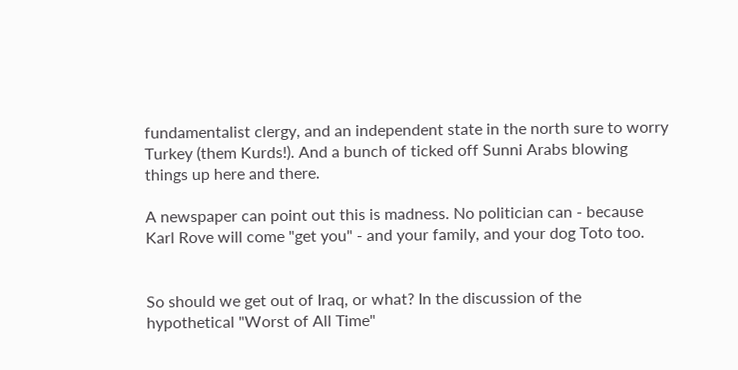fundamentalist clergy, and an independent state in the north sure to worry Turkey (them Kurds!). And a bunch of ticked off Sunni Arabs blowing things up here and there.

A newspaper can point out this is madness. No politician can - because Karl Rove will come "get you" - and your family, and your dog Toto too.


So should we get out of Iraq, or what? In the discussion of the hypothetical "Worst of All Time"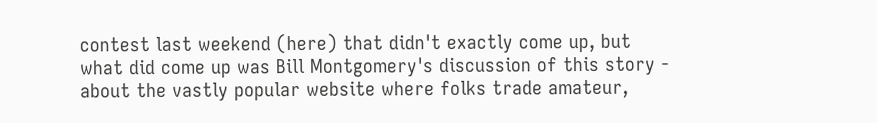contest last weekend (here) that didn't exactly come up, but what did come up was Bill Montgomery's discussion of this story - about the vastly popular website where folks trade amateur,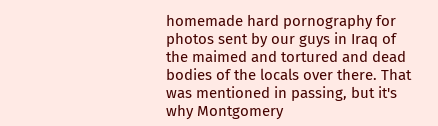homemade hard pornography for photos sent by our guys in Iraq of the maimed and tortured and dead bodies of the locals over there. That was mentioned in passing, but it's why Montgomery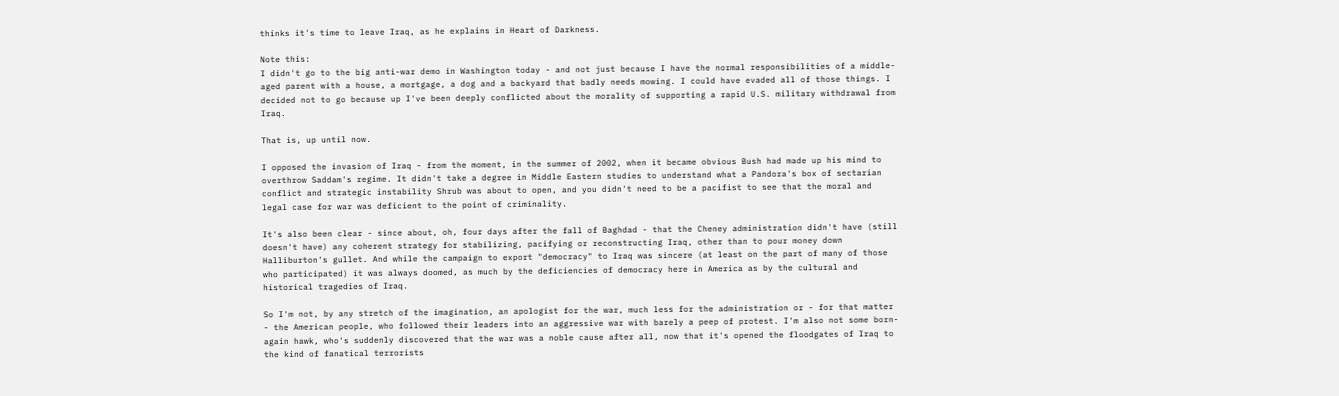thinks it's time to leave Iraq, as he explains in Heart of Darkness.

Note this:
I didn't go to the big anti-war demo in Washington today - and not just because I have the normal responsibilities of a middle-aged parent with a house, a mortgage, a dog and a backyard that badly needs mowing. I could have evaded all of those things. I decided not to go because up I've been deeply conflicted about the morality of supporting a rapid U.S. military withdrawal from Iraq.

That is, up until now.

I opposed the invasion of Iraq - from the moment, in the summer of 2002, when it became obvious Bush had made up his mind to overthrow Saddam's regime. It didn't take a degree in Middle Eastern studies to understand what a Pandora's box of sectarian conflict and strategic instability Shrub was about to open, and you didn't need to be a pacifist to see that the moral and legal case for war was deficient to the point of criminality.

It's also been clear - since about, oh, four days after the fall of Baghdad - that the Cheney administration didn't have (still doesn't have) any coherent strategy for stabilizing, pacifying or reconstructing Iraq, other than to pour money down Halliburton's gullet. And while the campaign to export "democracy" to Iraq was sincere (at least on the part of many of those who participated) it was always doomed, as much by the deficiencies of democracy here in America as by the cultural and historical tragedies of Iraq.

So I'm not, by any stretch of the imagination, an apologist for the war, much less for the administration or - for that matter - the American people, who followed their leaders into an aggressive war with barely a peep of protest. I'm also not some born-again hawk, who's suddenly discovered that the war was a noble cause after all, now that it's opened the floodgates of Iraq to the kind of fanatical terrorists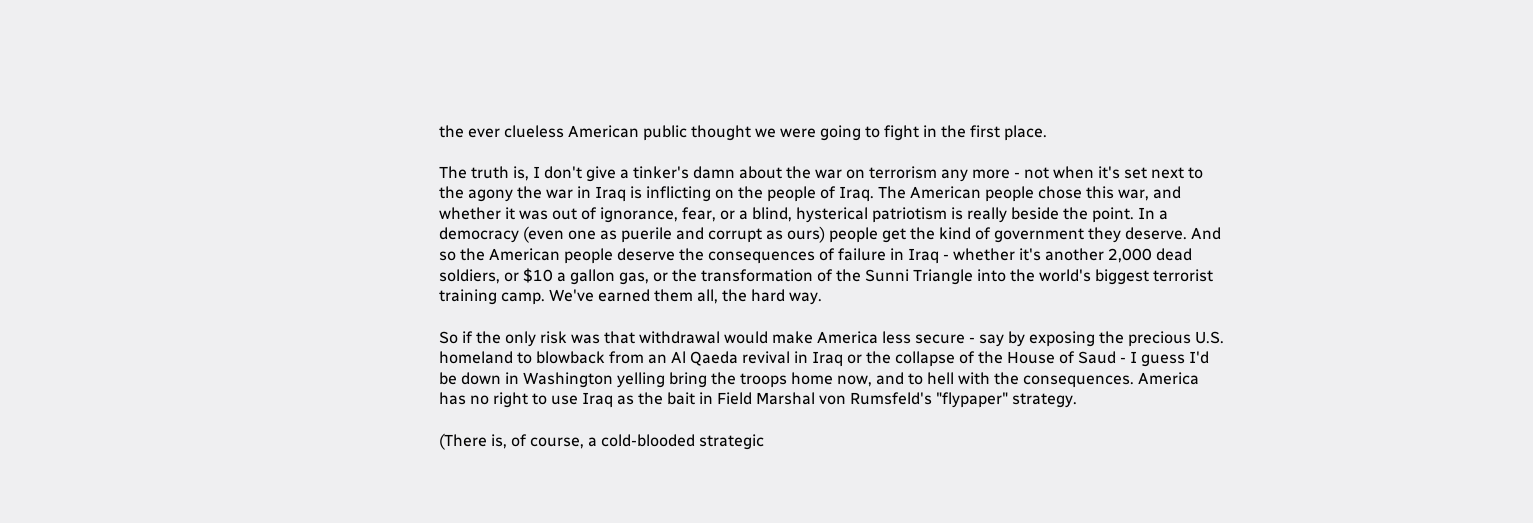the ever clueless American public thought we were going to fight in the first place.

The truth is, I don't give a tinker's damn about the war on terrorism any more - not when it's set next to the agony the war in Iraq is inflicting on the people of Iraq. The American people chose this war, and whether it was out of ignorance, fear, or a blind, hysterical patriotism is really beside the point. In a democracy (even one as puerile and corrupt as ours) people get the kind of government they deserve. And so the American people deserve the consequences of failure in Iraq - whether it's another 2,000 dead soldiers, or $10 a gallon gas, or the transformation of the Sunni Triangle into the world's biggest terrorist training camp. We've earned them all, the hard way.

So if the only risk was that withdrawal would make America less secure - say by exposing the precious U.S. homeland to blowback from an Al Qaeda revival in Iraq or the collapse of the House of Saud - I guess I'd be down in Washington yelling bring the troops home now, and to hell with the consequences. America has no right to use Iraq as the bait in Field Marshal von Rumsfeld's "flypaper" strategy.

(There is, of course, a cold-blooded strategic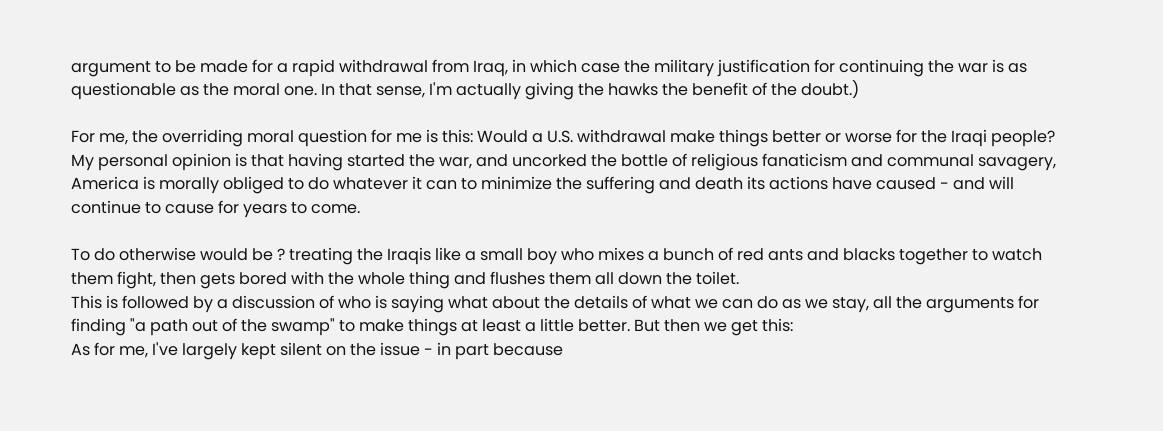argument to be made for a rapid withdrawal from Iraq, in which case the military justification for continuing the war is as questionable as the moral one. In that sense, I'm actually giving the hawks the benefit of the doubt.)

For me, the overriding moral question for me is this: Would a U.S. withdrawal make things better or worse for the Iraqi people? My personal opinion is that having started the war, and uncorked the bottle of religious fanaticism and communal savagery, America is morally obliged to do whatever it can to minimize the suffering and death its actions have caused - and will continue to cause for years to come.

To do otherwise would be ? treating the Iraqis like a small boy who mixes a bunch of red ants and blacks together to watch them fight, then gets bored with the whole thing and flushes them all down the toilet.
This is followed by a discussion of who is saying what about the details of what we can do as we stay, all the arguments for finding "a path out of the swamp" to make things at least a little better. But then we get this:
As for me, I've largely kept silent on the issue - in part because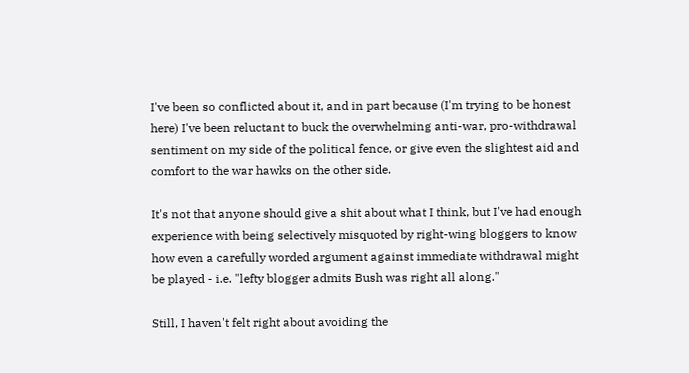I've been so conflicted about it, and in part because (I'm trying to be honest here) I've been reluctant to buck the overwhelming anti-war, pro-withdrawal sentiment on my side of the political fence, or give even the slightest aid and comfort to the war hawks on the other side.

It's not that anyone should give a shit about what I think, but I've had enough experience with being selectively misquoted by right-wing bloggers to know how even a carefully worded argument against immediate withdrawal might be played - i.e. "lefty blogger admits Bush was right all along."

Still, I haven't felt right about avoiding the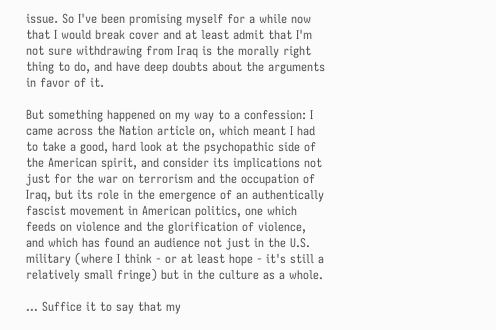issue. So I've been promising myself for a while now that I would break cover and at least admit that I'm not sure withdrawing from Iraq is the morally right thing to do, and have deep doubts about the arguments in favor of it.

But something happened on my way to a confession: I came across the Nation article on, which meant I had to take a good, hard look at the psychopathic side of the American spirit, and consider its implications not just for the war on terrorism and the occupation of Iraq, but its role in the emergence of an authentically fascist movement in American politics, one which feeds on violence and the glorification of violence, and which has found an audience not just in the U.S. military (where I think - or at least hope - it's still a relatively small fringe) but in the culture as a whole.

... Suffice it to say that my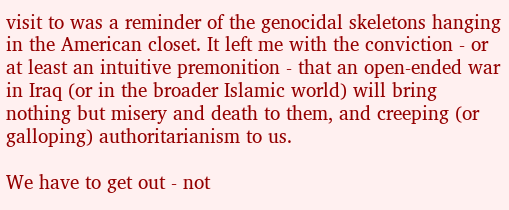visit to was a reminder of the genocidal skeletons hanging in the American closet. It left me with the conviction - or at least an intuitive premonition - that an open-ended war in Iraq (or in the broader Islamic world) will bring nothing but misery and death to them, and creeping (or galloping) authoritarianism to us.

We have to get out - not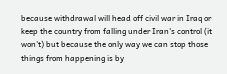because withdrawal will head off civil war in Iraq or keep the country from falling under Iran's control (it won't) but because the only way we can stop those things from happening is by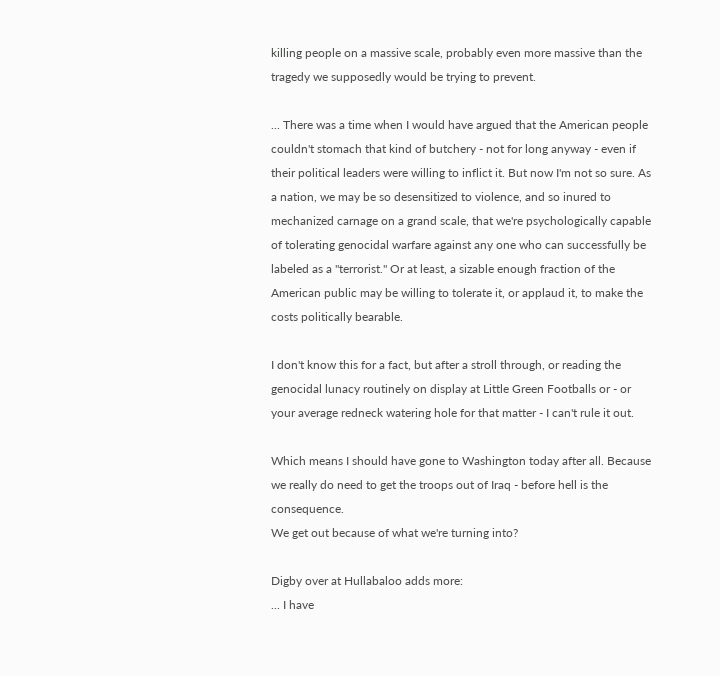killing people on a massive scale, probably even more massive than the tragedy we supposedly would be trying to prevent.

... There was a time when I would have argued that the American people couldn't stomach that kind of butchery - not for long anyway - even if their political leaders were willing to inflict it. But now I'm not so sure. As a nation, we may be so desensitized to violence, and so inured to mechanized carnage on a grand scale, that we're psychologically capable of tolerating genocidal warfare against any one who can successfully be labeled as a "terrorist." Or at least, a sizable enough fraction of the American public may be willing to tolerate it, or applaud it, to make the costs politically bearable.

I don't know this for a fact, but after a stroll through, or reading the genocidal lunacy routinely on display at Little Green Footballs or - or your average redneck watering hole for that matter - I can't rule it out.

Which means I should have gone to Washington today after all. Because we really do need to get the troops out of Iraq - before hell is the consequence.
We get out because of what we're turning into?

Digby over at Hullabaloo adds more:
... I have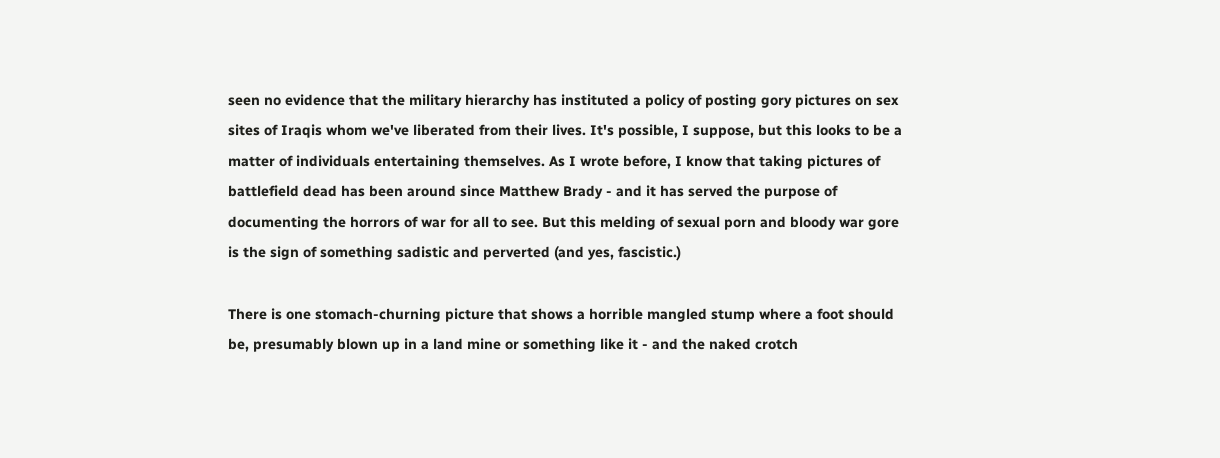seen no evidence that the military hierarchy has instituted a policy of posting gory pictures on sex sites of Iraqis whom we've liberated from their lives. It's possible, I suppose, but this looks to be a matter of individuals entertaining themselves. As I wrote before, I know that taking pictures of battlefield dead has been around since Matthew Brady - and it has served the purpose of documenting the horrors of war for all to see. But this melding of sexual porn and bloody war gore is the sign of something sadistic and perverted (and yes, fascistic.)

There is one stomach-churning picture that shows a horrible mangled stump where a foot should be, presumably blown up in a land mine or something like it - and the naked crotch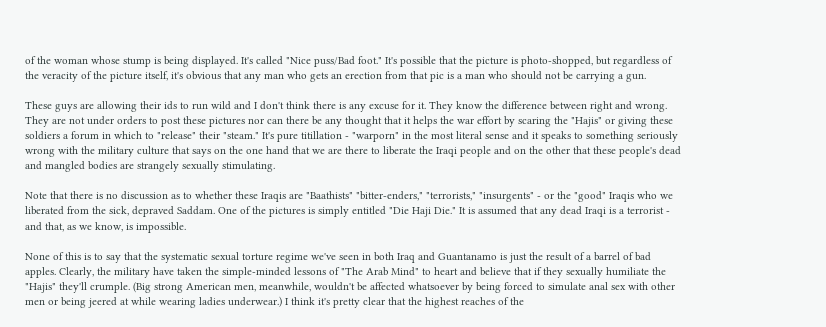of the woman whose stump is being displayed. It's called "Nice puss/Bad foot." It's possible that the picture is photo-shopped, but regardless of the veracity of the picture itself, it's obvious that any man who gets an erection from that pic is a man who should not be carrying a gun.

These guys are allowing their ids to run wild and I don't think there is any excuse for it. They know the difference between right and wrong. They are not under orders to post these pictures nor can there be any thought that it helps the war effort by scaring the "Hajis" or giving these soldiers a forum in which to "release" their "steam." It's pure titillation - "warporn" in the most literal sense and it speaks to something seriously wrong with the military culture that says on the one hand that we are there to liberate the Iraqi people and on the other that these people's dead and mangled bodies are strangely sexually stimulating.

Note that there is no discussion as to whether these Iraqis are "Baathists" "bitter-enders," "terrorists," "insurgents" - or the "good" Iraqis who we liberated from the sick, depraved Saddam. One of the pictures is simply entitled "Die Haji Die." It is assumed that any dead Iraqi is a terrorist - and that, as we know, is impossible.

None of this is to say that the systematic sexual torture regime we've seen in both Iraq and Guantanamo is just the result of a barrel of bad apples. Clearly, the military have taken the simple-minded lessons of "The Arab Mind" to heart and believe that if they sexually humiliate the "Hajis" they'll crumple. (Big strong American men, meanwhile, wouldn't be affected whatsoever by being forced to simulate anal sex with other men or being jeered at while wearing ladies underwear.) I think it's pretty clear that the highest reaches of the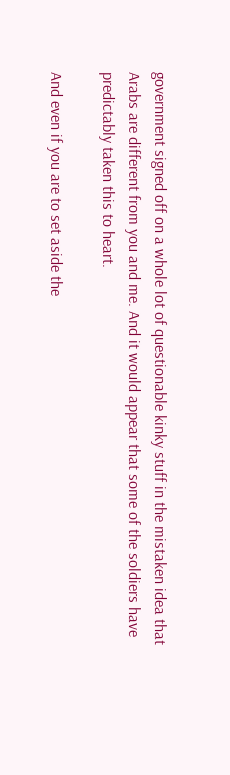government signed off on a whole lot of questionable kinky stuff in the mistaken idea that Arabs are different from you and me. And it would appear that some of the soldiers have predictably taken this to heart.

And even if you are to set aside the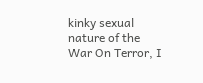kinky sexual nature of the War On Terror, I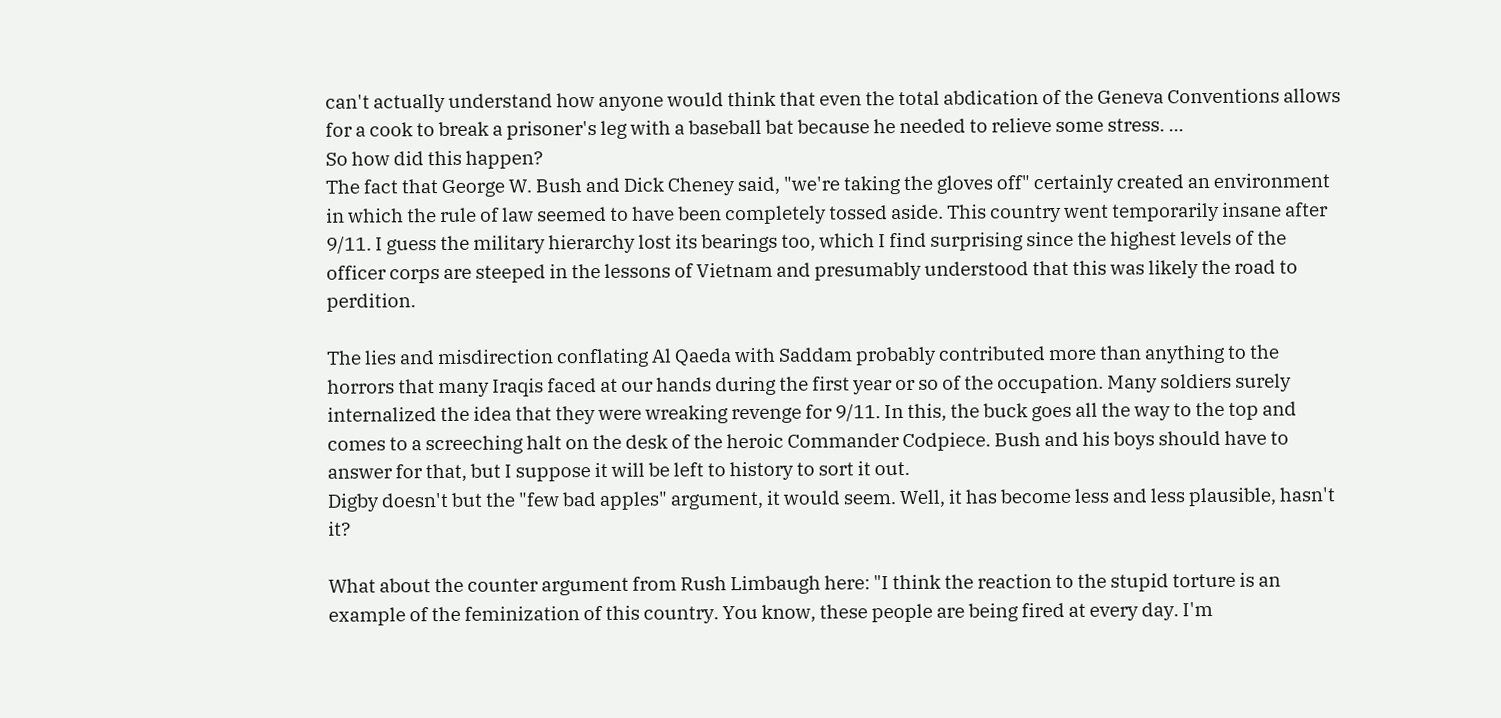can't actually understand how anyone would think that even the total abdication of the Geneva Conventions allows for a cook to break a prisoner's leg with a baseball bat because he needed to relieve some stress. ...
So how did this happen?
The fact that George W. Bush and Dick Cheney said, "we're taking the gloves off" certainly created an environment in which the rule of law seemed to have been completely tossed aside. This country went temporarily insane after 9/11. I guess the military hierarchy lost its bearings too, which I find surprising since the highest levels of the officer corps are steeped in the lessons of Vietnam and presumably understood that this was likely the road to perdition.

The lies and misdirection conflating Al Qaeda with Saddam probably contributed more than anything to the horrors that many Iraqis faced at our hands during the first year or so of the occupation. Many soldiers surely internalized the idea that they were wreaking revenge for 9/11. In this, the buck goes all the way to the top and comes to a screeching halt on the desk of the heroic Commander Codpiece. Bush and his boys should have to answer for that, but I suppose it will be left to history to sort it out.
Digby doesn't but the "few bad apples" argument, it would seem. Well, it has become less and less plausible, hasn't it?

What about the counter argument from Rush Limbaugh here: "I think the reaction to the stupid torture is an example of the feminization of this country. You know, these people are being fired at every day. I'm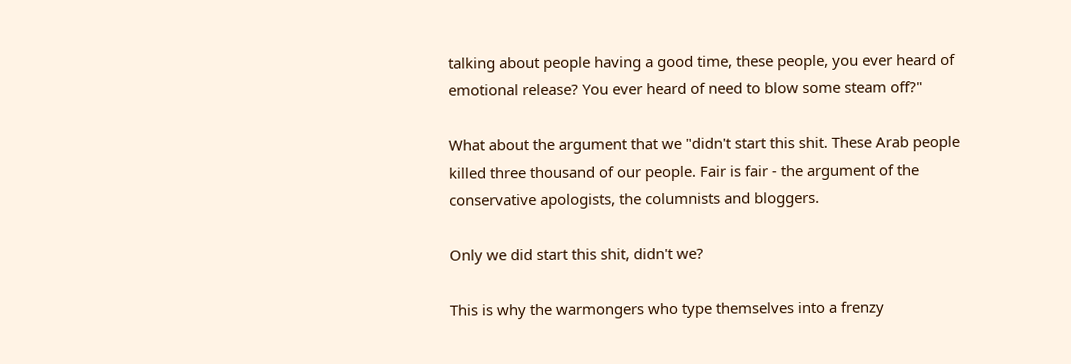talking about people having a good time, these people, you ever heard of emotional release? You ever heard of need to blow some steam off?"

What about the argument that we "didn't start this shit. These Arab people killed three thousand of our people. Fair is fair - the argument of the conservative apologists, the columnists and bloggers.

Only we did start this shit, didn't we?

This is why the warmongers who type themselves into a frenzy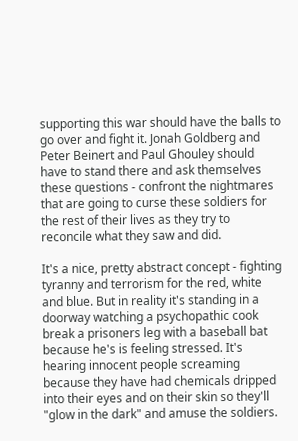supporting this war should have the balls to go over and fight it. Jonah Goldberg and Peter Beinert and Paul Ghouley should have to stand there and ask themselves these questions - confront the nightmares that are going to curse these soldiers for the rest of their lives as they try to reconcile what they saw and did.

It's a nice, pretty abstract concept - fighting tyranny and terrorism for the red, white and blue. But in reality it's standing in a doorway watching a psychopathic cook break a prisoners leg with a baseball bat because he's is feeling stressed. It's hearing innocent people screaming because they have had chemicals dripped into their eyes and on their skin so they'll "glow in the dark" and amuse the soldiers.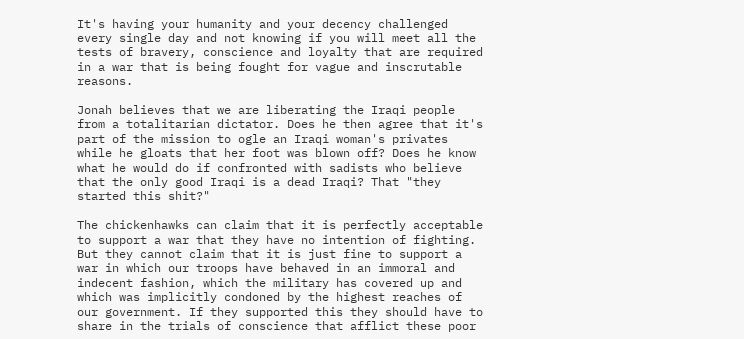It's having your humanity and your decency challenged every single day and not knowing if you will meet all the tests of bravery, conscience and loyalty that are required in a war that is being fought for vague and inscrutable reasons.

Jonah believes that we are liberating the Iraqi people from a totalitarian dictator. Does he then agree that it's part of the mission to ogle an Iraqi woman's privates while he gloats that her foot was blown off? Does he know what he would do if confronted with sadists who believe that the only good Iraqi is a dead Iraqi? That "they started this shit?"

The chickenhawks can claim that it is perfectly acceptable to support a war that they have no intention of fighting. But they cannot claim that it is just fine to support a war in which our troops have behaved in an immoral and indecent fashion, which the military has covered up and which was implicitly condoned by the highest reaches of our government. If they supported this they should have to share in the trials of conscience that afflict these poor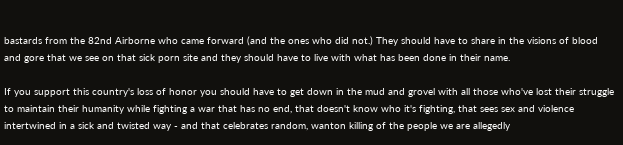bastards from the 82nd Airborne who came forward (and the ones who did not.) They should have to share in the visions of blood and gore that we see on that sick porn site and they should have to live with what has been done in their name.

If you support this country's loss of honor you should have to get down in the mud and grovel with all those who've lost their struggle to maintain their humanity while fighting a war that has no end, that doesn't know who it's fighting, that sees sex and violence intertwined in a sick and twisted way - and that celebrates random, wanton killing of the people we are allegedly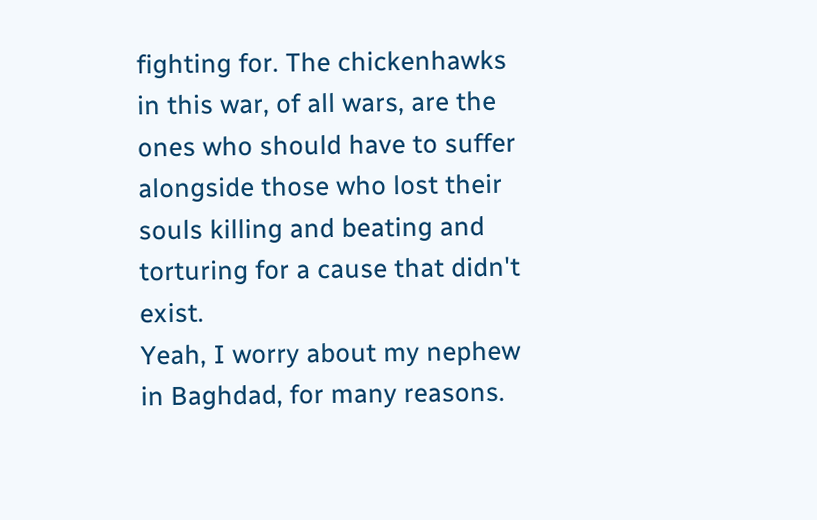fighting for. The chickenhawks in this war, of all wars, are the ones who should have to suffer alongside those who lost their souls killing and beating and torturing for a cause that didn't exist.
Yeah, I worry about my nephew in Baghdad, for many reasons.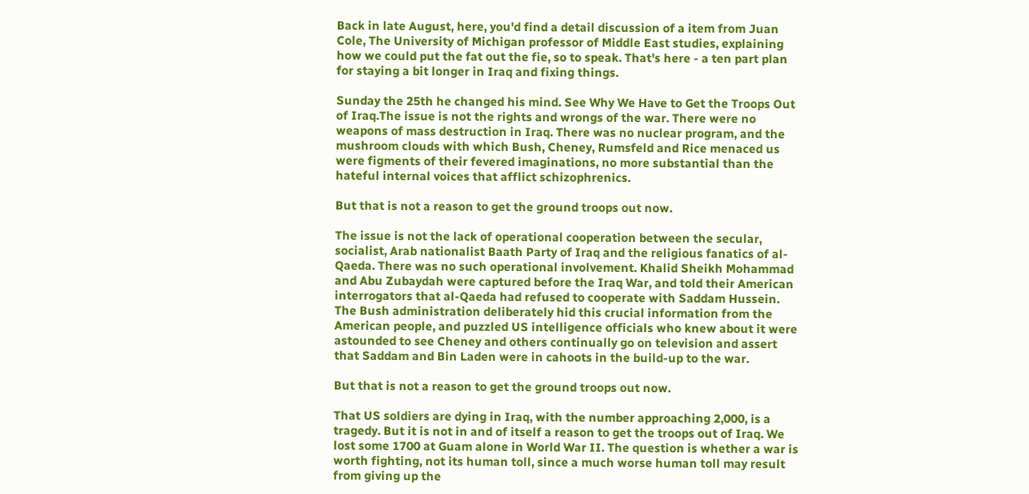Back in late August, here, you'd find a detail discussion of a item from Juan Cole, The University of Michigan professor of Middle East studies, explaining how we could put the fat out the fie, so to speak. That's here - a ten part plan for staying a bit longer in Iraq and fixing things.

Sunday the 25th he changed his mind. See Why We Have to Get the Troops Out of Iraq.The issue is not the rights and wrongs of the war. There were no weapons of mass destruction in Iraq. There was no nuclear program, and the mushroom clouds with which Bush, Cheney, Rumsfeld and Rice menaced us were figments of their fevered imaginations, no more substantial than the hateful internal voices that afflict schizophrenics.

But that is not a reason to get the ground troops out now.

The issue is not the lack of operational cooperation between the secular, socialist, Arab nationalist Baath Party of Iraq and the religious fanatics of al-Qaeda. There was no such operational involvement. Khalid Sheikh Mohammad and Abu Zubaydah were captured before the Iraq War, and told their American interrogators that al-Qaeda had refused to cooperate with Saddam Hussein. The Bush administration deliberately hid this crucial information from the American people, and puzzled US intelligence officials who knew about it were astounded to see Cheney and others continually go on television and assert that Saddam and Bin Laden were in cahoots in the build-up to the war.

But that is not a reason to get the ground troops out now.

That US soldiers are dying in Iraq, with the number approaching 2,000, is a tragedy. But it is not in and of itself a reason to get the troops out of Iraq. We lost some 1700 at Guam alone in World War II. The question is whether a war is worth fighting, not its human toll, since a much worse human toll may result from giving up the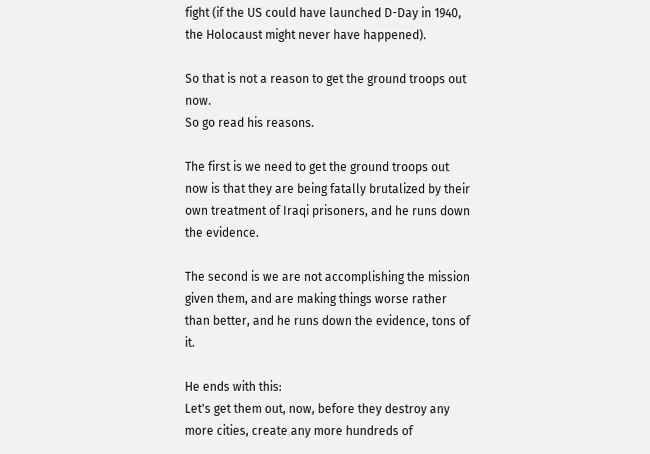fight (if the US could have launched D-Day in 1940, the Holocaust might never have happened).

So that is not a reason to get the ground troops out now.
So go read his reasons.

The first is we need to get the ground troops out now is that they are being fatally brutalized by their own treatment of Iraqi prisoners, and he runs down the evidence.

The second is we are not accomplishing the mission given them, and are making things worse rather than better, and he runs down the evidence, tons of it.

He ends with this:
Let's get them out, now, before they destroy any more cities, create any more hundreds of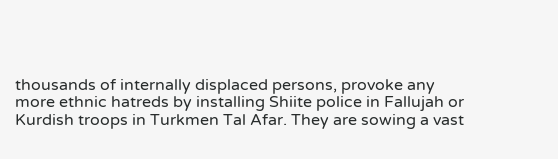thousands of internally displaced persons, provoke any more ethnic hatreds by installing Shiite police in Fallujah or Kurdish troops in Turkmen Tal Afar. They are sowing a vast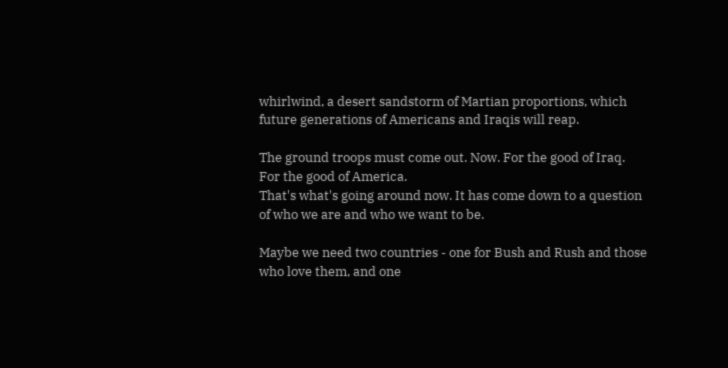whirlwind, a desert sandstorm of Martian proportions, which future generations of Americans and Iraqis will reap.

The ground troops must come out. Now. For the good of Iraq. For the good of America.
That's what's going around now. It has come down to a question of who we are and who we want to be.

Maybe we need two countries - one for Bush and Rush and those who love them, and one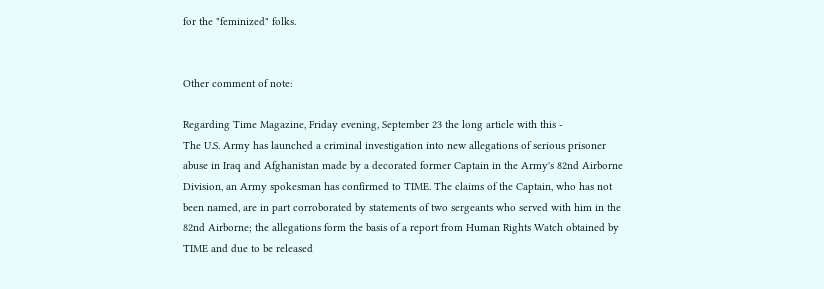for the "feminized" folks.


Other comment of note:

Regarding Time Magazine, Friday evening, September 23 the long article with this -
The U.S. Army has launched a criminal investigation into new allegations of serious prisoner abuse in Iraq and Afghanistan made by a decorated former Captain in the Army's 82nd Airborne Division, an Army spokesman has confirmed to TIME. The claims of the Captain, who has not been named, are in part corroborated by statements of two sergeants who served with him in the 82nd Airborne; the allegations form the basis of a report from Human Rights Watch obtained by TIME and due to be released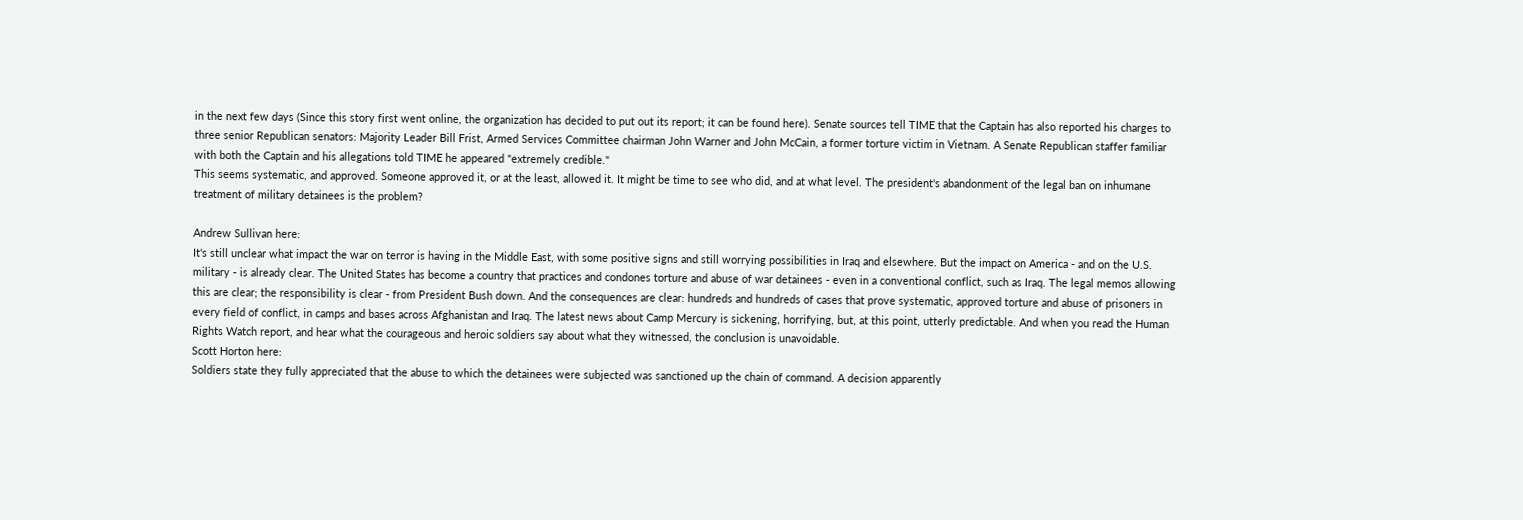in the next few days (Since this story first went online, the organization has decided to put out its report; it can be found here). Senate sources tell TIME that the Captain has also reported his charges to three senior Republican senators: Majority Leader Bill Frist, Armed Services Committee chairman John Warner and John McCain, a former torture victim in Vietnam. A Senate Republican staffer familiar with both the Captain and his allegations told TIME he appeared "extremely credible."
This seems systematic, and approved. Someone approved it, or at the least, allowed it. It might be time to see who did, and at what level. The president's abandonment of the legal ban on inhumane treatment of military detainees is the problem?

Andrew Sullivan here:
It's still unclear what impact the war on terror is having in the Middle East, with some positive signs and still worrying possibilities in Iraq and elsewhere. But the impact on America - and on the U.S. military - is already clear. The United States has become a country that practices and condones torture and abuse of war detainees - even in a conventional conflict, such as Iraq. The legal memos allowing this are clear; the responsibility is clear - from President Bush down. And the consequences are clear: hundreds and hundreds of cases that prove systematic, approved torture and abuse of prisoners in every field of conflict, in camps and bases across Afghanistan and Iraq. The latest news about Camp Mercury is sickening, horrifying, but, at this point, utterly predictable. And when you read the Human Rights Watch report, and hear what the courageous and heroic soldiers say about what they witnessed, the conclusion is unavoidable.
Scott Horton here:
Soldiers state they fully appreciated that the abuse to which the detainees were subjected was sanctioned up the chain of command. A decision apparently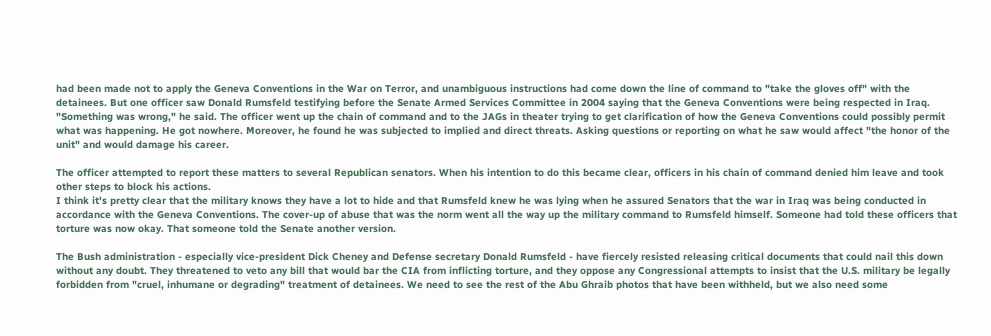had been made not to apply the Geneva Conventions in the War on Terror, and unambiguous instructions had come down the line of command to "take the gloves off" with the detainees. But one officer saw Donald Rumsfeld testifying before the Senate Armed Services Committee in 2004 saying that the Geneva Conventions were being respected in Iraq. "Something was wrong," he said. The officer went up the chain of command and to the JAGs in theater trying to get clarification of how the Geneva Conventions could possibly permit what was happening. He got nowhere. Moreover, he found he was subjected to implied and direct threats. Asking questions or reporting on what he saw would affect "the honor of the unit" and would damage his career.

The officer attempted to report these matters to several Republican senators. When his intention to do this became clear, officers in his chain of command denied him leave and took other steps to block his actions.
I think it's pretty clear that the military knows they have a lot to hide and that Rumsfeld knew he was lying when he assured Senators that the war in Iraq was being conducted in accordance with the Geneva Conventions. The cover-up of abuse that was the norm went all the way up the military command to Rumsfeld himself. Someone had told these officers that torture was now okay. That someone told the Senate another version.

The Bush administration - especially vice-president Dick Cheney and Defense secretary Donald Rumsfeld - have fiercely resisted releasing critical documents that could nail this down without any doubt. They threatened to veto any bill that would bar the CIA from inflicting torture, and they oppose any Congressional attempts to insist that the U.S. military be legally forbidden from "cruel, inhumane or degrading" treatment of detainees. We need to see the rest of the Abu Ghraib photos that have been withheld, but we also need some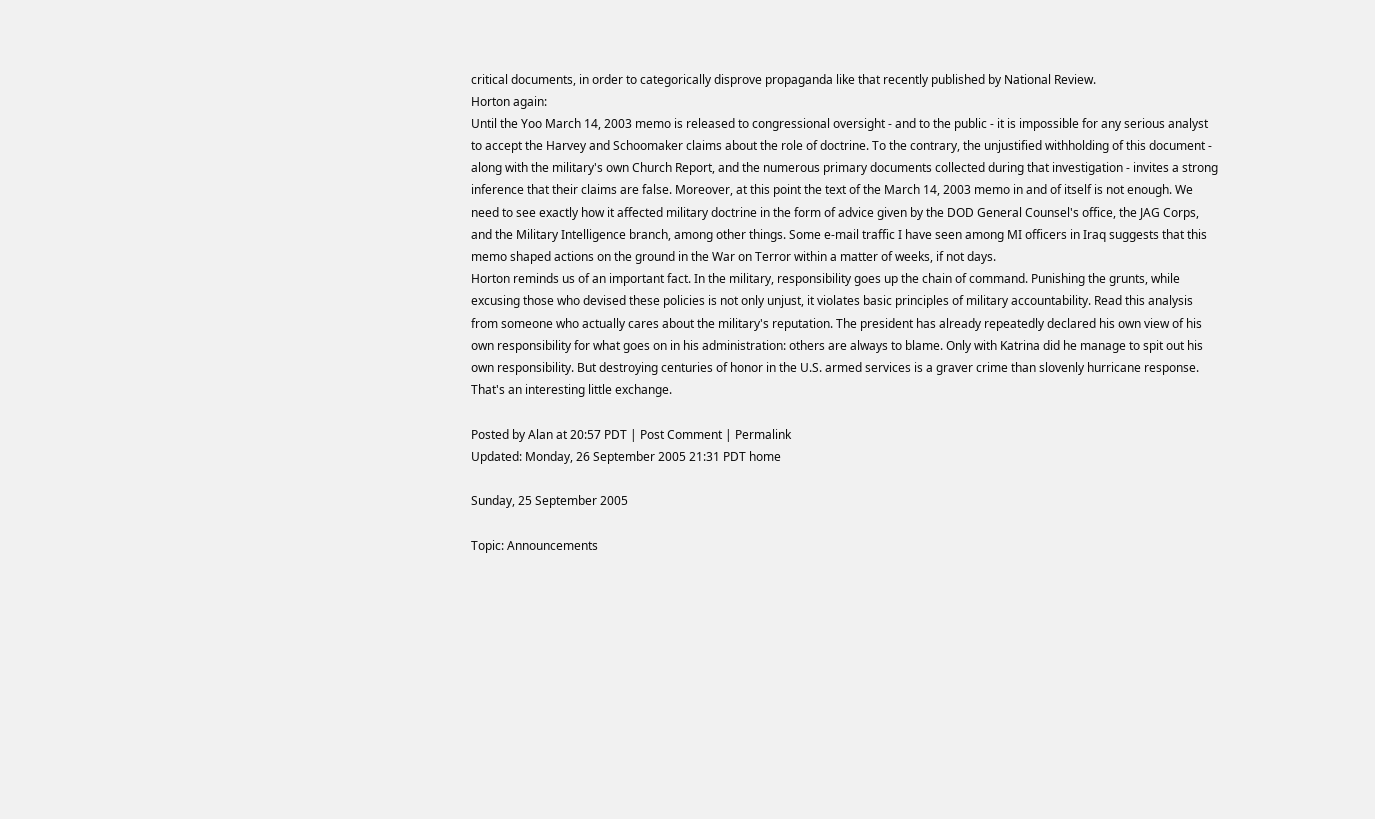critical documents, in order to categorically disprove propaganda like that recently published by National Review.
Horton again:
Until the Yoo March 14, 2003 memo is released to congressional oversight - and to the public - it is impossible for any serious analyst to accept the Harvey and Schoomaker claims about the role of doctrine. To the contrary, the unjustified withholding of this document - along with the military's own Church Report, and the numerous primary documents collected during that investigation - invites a strong inference that their claims are false. Moreover, at this point the text of the March 14, 2003 memo in and of itself is not enough. We need to see exactly how it affected military doctrine in the form of advice given by the DOD General Counsel's office, the JAG Corps, and the Military Intelligence branch, among other things. Some e-mail traffic I have seen among MI officers in Iraq suggests that this memo shaped actions on the ground in the War on Terror within a matter of weeks, if not days.
Horton reminds us of an important fact. In the military, responsibility goes up the chain of command. Punishing the grunts, while excusing those who devised these policies is not only unjust, it violates basic principles of military accountability. Read this analysis from someone who actually cares about the military's reputation. The president has already repeatedly declared his own view of his own responsibility for what goes on in his administration: others are always to blame. Only with Katrina did he manage to spit out his own responsibility. But destroying centuries of honor in the U.S. armed services is a graver crime than slovenly hurricane response.
That's an interesting little exchange.

Posted by Alan at 20:57 PDT | Post Comment | Permalink
Updated: Monday, 26 September 2005 21:31 PDT home

Sunday, 25 September 2005

Topic: Announcements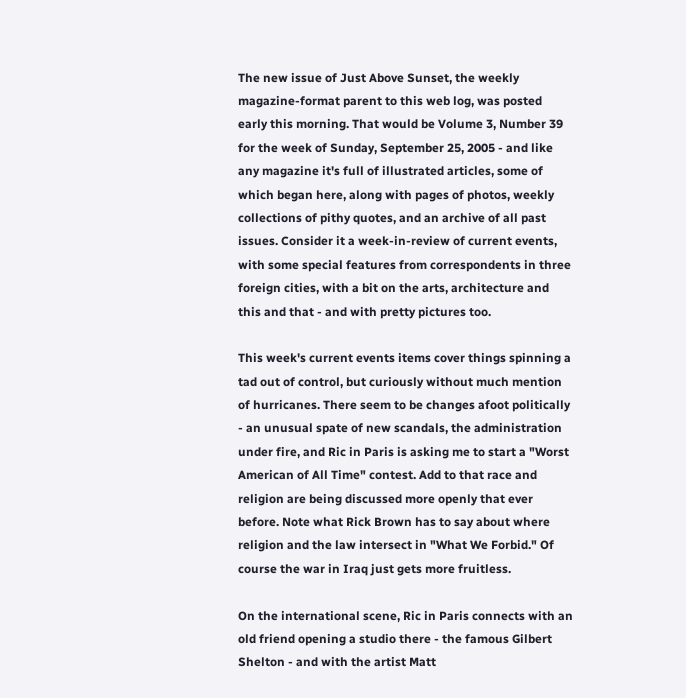The new issue of Just Above Sunset, the weekly magazine-format parent to this web log, was posted early this morning. That would be Volume 3, Number 39 for the week of Sunday, September 25, 2005 - and like any magazine it's full of illustrated articles, some of which began here, along with pages of photos, weekly collections of pithy quotes, and an archive of all past issues. Consider it a week-in-review of current events, with some special features from correspondents in three foreign cities, with a bit on the arts, architecture and this and that - and with pretty pictures too.

This week's current events items cover things spinning a tad out of control, but curiously without much mention of hurricanes. There seem to be changes afoot politically - an unusual spate of new scandals, the administration under fire, and Ric in Paris is asking me to start a "Worst American of All Time" contest. Add to that race and religion are being discussed more openly that ever before. Note what Rick Brown has to say about where religion and the law intersect in "What We Forbid." Of course the war in Iraq just gets more fruitless.

On the international scene, Ric in Paris connects with an old friend opening a studio there - the famous Gilbert Shelton - and with the artist Matt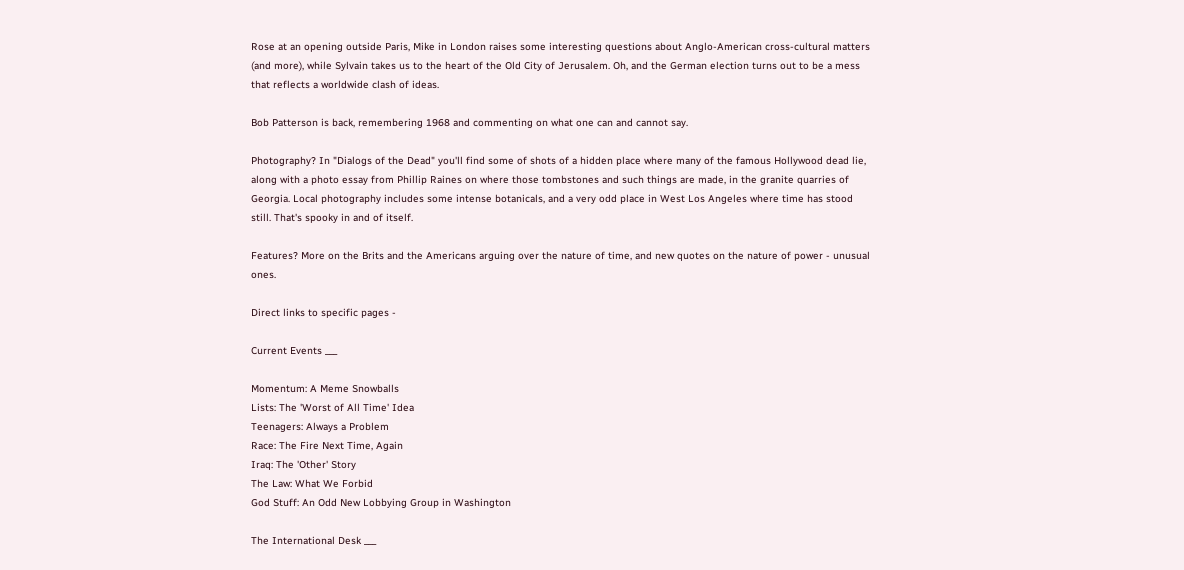Rose at an opening outside Paris, Mike in London raises some interesting questions about Anglo-American cross-cultural matters (and more), while Sylvain takes us to the heart of the Old City of Jerusalem. Oh, and the German election turns out to be a mess that reflects a worldwide clash of ideas.

Bob Patterson is back, remembering 1968 and commenting on what one can and cannot say.

Photography? In "Dialogs of the Dead" you'll find some of shots of a hidden place where many of the famous Hollywood dead lie, along with a photo essay from Phillip Raines on where those tombstones and such things are made, in the granite quarries of Georgia. Local photography includes some intense botanicals, and a very odd place in West Los Angeles where time has stood still. That's spooky in and of itself.

Features? More on the Brits and the Americans arguing over the nature of time, and new quotes on the nature of power - unusual ones.

Direct links to specific pages -

Current Events ___

Momentum: A Meme Snowballs
Lists: The 'Worst of All Time' Idea
Teenagers: Always a Problem
Race: The Fire Next Time, Again
Iraq: The 'Other' Story
The Law: What We Forbid
God Stuff: An Odd New Lobbying Group in Washington

The International Desk ___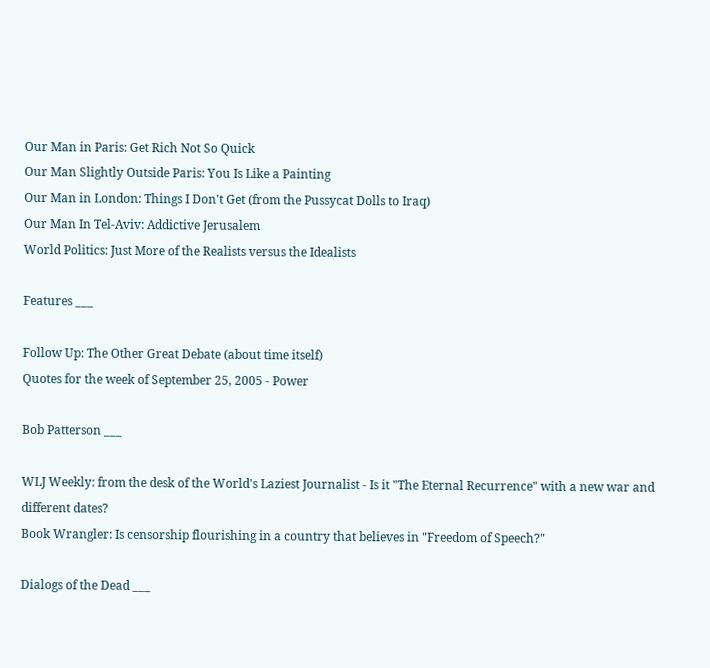Our Man in Paris: Get Rich Not So Quick
Our Man Slightly Outside Paris: You Is Like a Painting
Our Man in London: Things I Don't Get (from the Pussycat Dolls to Iraq)
Our Man In Tel-Aviv: Addictive Jerusalem
World Politics: Just More of the Realists versus the Idealists

Features ___

Follow Up: The Other Great Debate (about time itself)
Quotes for the week of September 25, 2005 - Power

Bob Patterson ___

WLJ Weekly: from the desk of the World's Laziest Journalist - Is it "The Eternal Recurrence" with a new war and different dates?
Book Wrangler: Is censorship flourishing in a country that believes in "Freedom of Speech?"

Dialogs of the Dead ___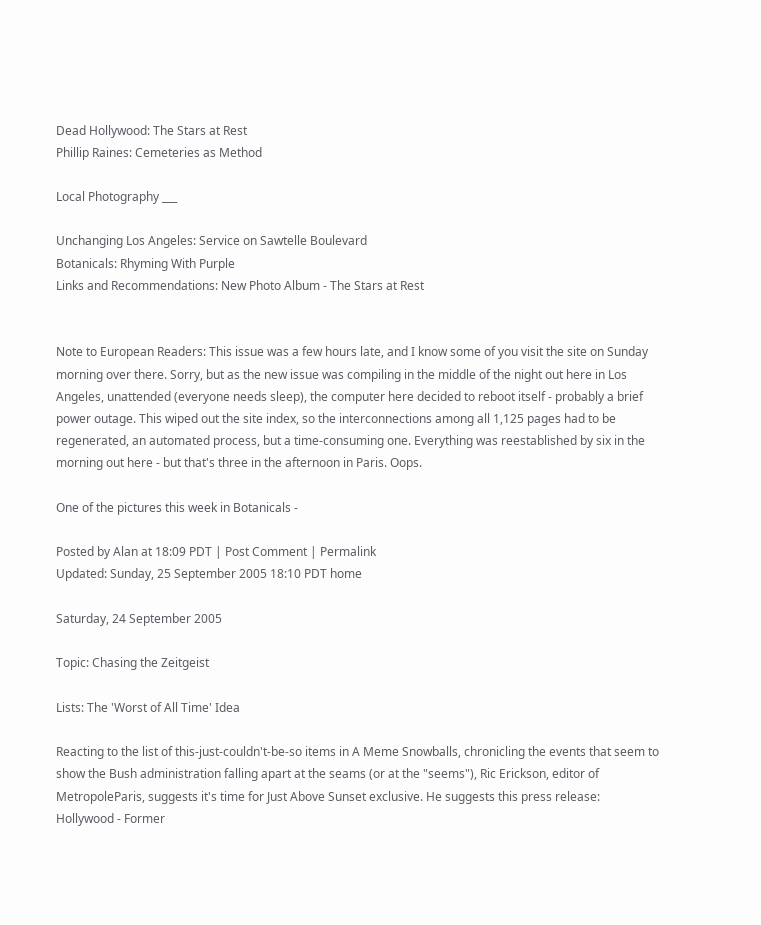Dead Hollywood: The Stars at Rest
Phillip Raines: Cemeteries as Method

Local Photography ___

Unchanging Los Angeles: Service on Sawtelle Boulevard
Botanicals: Rhyming With Purple
Links and Recommendations: New Photo Album - The Stars at Rest


Note to European Readers: This issue was a few hours late, and I know some of you visit the site on Sunday morning over there. Sorry, but as the new issue was compiling in the middle of the night out here in Los Angeles, unattended (everyone needs sleep), the computer here decided to reboot itself - probably a brief power outage. This wiped out the site index, so the interconnections among all 1,125 pages had to be regenerated, an automated process, but a time-consuming one. Everything was reestablished by six in the morning out here - but that's three in the afternoon in Paris. Oops.

One of the pictures this week in Botanicals -

Posted by Alan at 18:09 PDT | Post Comment | Permalink
Updated: Sunday, 25 September 2005 18:10 PDT home

Saturday, 24 September 2005

Topic: Chasing the Zeitgeist

Lists: The 'Worst of All Time' Idea

Reacting to the list of this-just-couldn't-be-so items in A Meme Snowballs, chronicling the events that seem to show the Bush administration falling apart at the seams (or at the "seems"), Ric Erickson, editor of MetropoleParis, suggests it's time for Just Above Sunset exclusive. He suggests this press release:
Hollywood - Former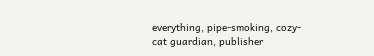everything, pipe-smoking, cozy-cat guardian, publisher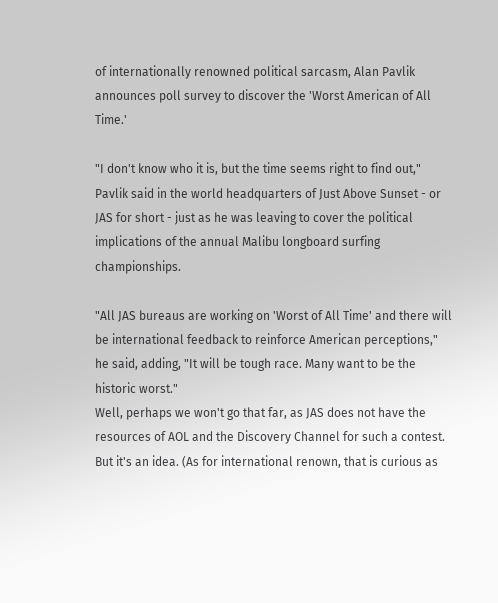of internationally renowned political sarcasm, Alan Pavlik announces poll survey to discover the 'Worst American of All Time.'

"I don't know who it is, but the time seems right to find out," Pavlik said in the world headquarters of Just Above Sunset - or JAS for short - just as he was leaving to cover the political implications of the annual Malibu longboard surfing championships.

"All JAS bureaus are working on 'Worst of All Time' and there will be international feedback to reinforce American perceptions," he said, adding, "It will be tough race. Many want to be the historic worst."
Well, perhaps we won't go that far, as JAS does not have the resources of AOL and the Discovery Channel for such a contest. But it's an idea. (As for international renown, that is curious as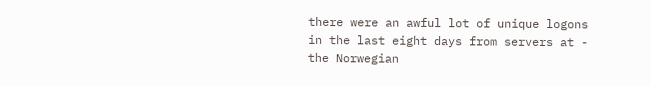there were an awful lot of unique logons in the last eight days from servers at - the Norwegian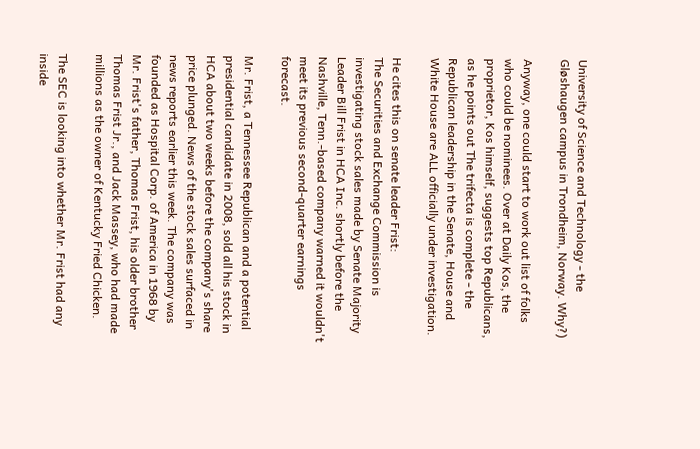University of Science and Technology - the Gløshaugen campus in Trondheim, Norway. Why?)

Anyway, one could start to work out list of folks who could be nominees. Over at Daily Kos, the proprietor, Kos himself, suggests top Republicans, as he points out The trifecta is complete - the Republican leadership in the Senate, House and White House are ALL officially under investigation.

He cites this on senate leader Frist:
The Securities and Exchange Commission is investigating stock sales made by Senate Majority Leader Bill Frist in HCA Inc. shortly before the Nashville, Tenn.-based company warned it wouldn't meet its previous second-quarter earnings forecast.

Mr. Frist, a Tennessee Republican and a potential presidential candidate in 2008, sold all his stock in HCA about two weeks before the company's share price plunged. News of the stock sales surfaced in news reports earlier this week. The company was founded as Hospital Corp. of America in 1968 by Mr. Frist's father, Thomas Frist, his older brother Thomas Frist Jr., and Jack Massey, who had made millions as the owner of Kentucky Fried Chicken.

The SEC is looking into whether Mr. Frist had any inside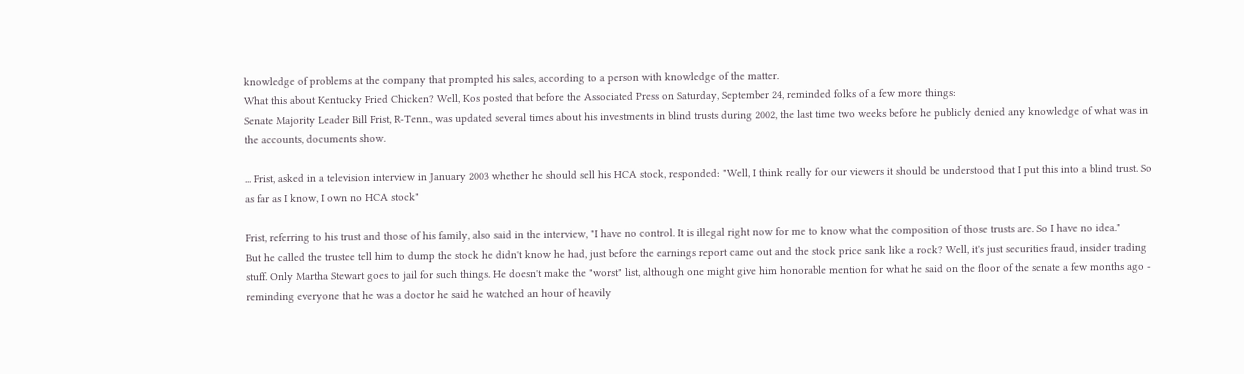knowledge of problems at the company that prompted his sales, according to a person with knowledge of the matter.
What this about Kentucky Fried Chicken? Well, Kos posted that before the Associated Press on Saturday, September 24, reminded folks of a few more things:
Senate Majority Leader Bill Frist, R-Tenn., was updated several times about his investments in blind trusts during 2002, the last time two weeks before he publicly denied any knowledge of what was in the accounts, documents show.

... Frist, asked in a television interview in January 2003 whether he should sell his HCA stock, responded: "Well, I think really for our viewers it should be understood that I put this into a blind trust. So as far as I know, I own no HCA stock"

Frist, referring to his trust and those of his family, also said in the interview, "I have no control. It is illegal right now for me to know what the composition of those trusts are. So I have no idea."
But he called the trustee tell him to dump the stock he didn't know he had, just before the earnings report came out and the stock price sank like a rock? Well, it's just securities fraud, insider trading stuff. Only Martha Stewart goes to jail for such things. He doesn't make the "worst" list, although one might give him honorable mention for what he said on the floor of the senate a few months ago - reminding everyone that he was a doctor he said he watched an hour of heavily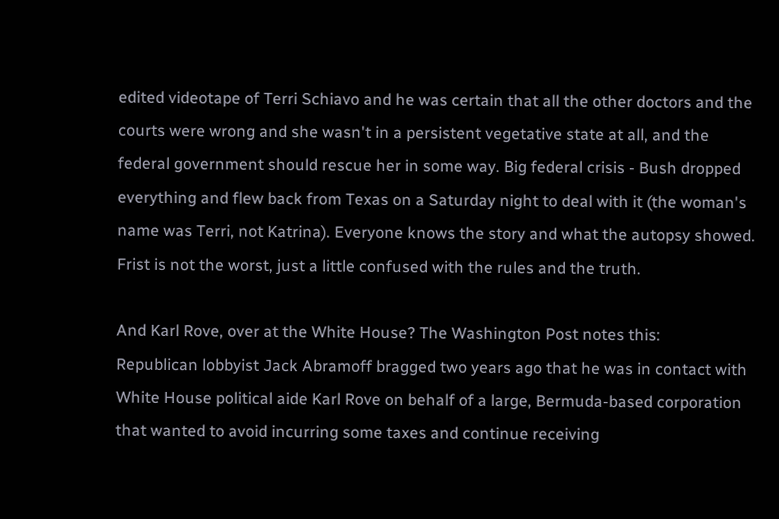edited videotape of Terri Schiavo and he was certain that all the other doctors and the courts were wrong and she wasn't in a persistent vegetative state at all, and the federal government should rescue her in some way. Big federal crisis - Bush dropped everything and flew back from Texas on a Saturday night to deal with it (the woman's name was Terri, not Katrina). Everyone knows the story and what the autopsy showed. Frist is not the worst, just a little confused with the rules and the truth.

And Karl Rove, over at the White House? The Washington Post notes this:
Republican lobbyist Jack Abramoff bragged two years ago that he was in contact with White House political aide Karl Rove on behalf of a large, Bermuda-based corporation that wanted to avoid incurring some taxes and continue receiving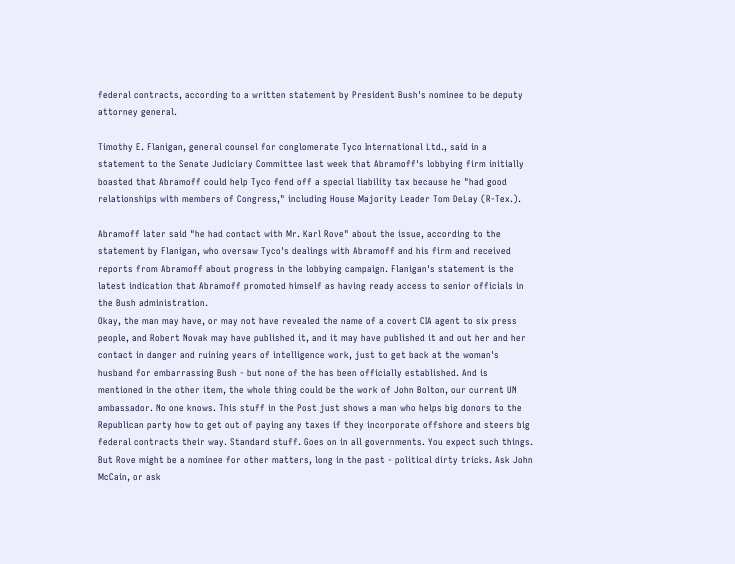federal contracts, according to a written statement by President Bush's nominee to be deputy attorney general.

Timothy E. Flanigan, general counsel for conglomerate Tyco International Ltd., said in a statement to the Senate Judiciary Committee last week that Abramoff's lobbying firm initially boasted that Abramoff could help Tyco fend off a special liability tax because he "had good relationships with members of Congress," including House Majority Leader Tom DeLay (R-Tex.).

Abramoff later said "he had contact with Mr. Karl Rove" about the issue, according to the statement by Flanigan, who oversaw Tyco's dealings with Abramoff and his firm and received reports from Abramoff about progress in the lobbying campaign. Flanigan's statement is the latest indication that Abramoff promoted himself as having ready access to senior officials in the Bush administration.
Okay, the man may have, or may not have revealed the name of a covert CIA agent to six press people, and Robert Novak may have published it, and it may have published it and out her and her contact in danger and ruining years of intelligence work, just to get back at the woman's husband for embarrassing Bush - but none of the has been officially established. And is mentioned in the other item, the whole thing could be the work of John Bolton, our current UN ambassador. No one knows. This stuff in the Post just shows a man who helps big donors to the Republican party how to get out of paying any taxes if they incorporate offshore and steers big federal contracts their way. Standard stuff. Goes on in all governments. You expect such things. But Rove might be a nominee for other matters, long in the past - political dirty tricks. Ask John McCain, or ask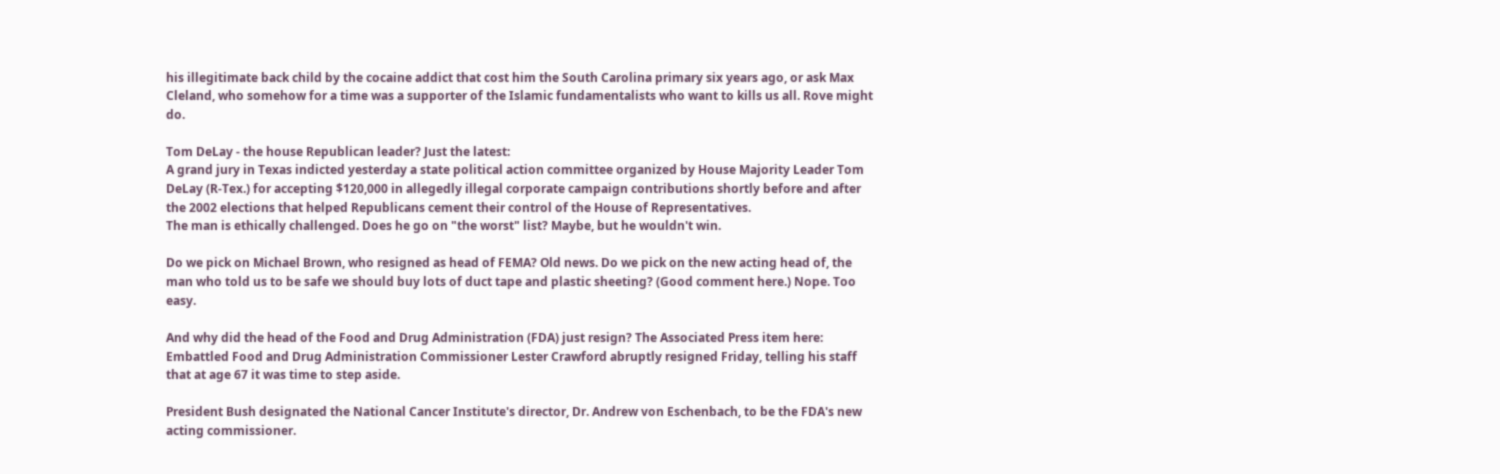his illegitimate back child by the cocaine addict that cost him the South Carolina primary six years ago, or ask Max Cleland, who somehow for a time was a supporter of the Islamic fundamentalists who want to kills us all. Rove might do.

Tom DeLay - the house Republican leader? Just the latest:
A grand jury in Texas indicted yesterday a state political action committee organized by House Majority Leader Tom DeLay (R-Tex.) for accepting $120,000 in allegedly illegal corporate campaign contributions shortly before and after the 2002 elections that helped Republicans cement their control of the House of Representatives.
The man is ethically challenged. Does he go on "the worst" list? Maybe, but he wouldn't win.

Do we pick on Michael Brown, who resigned as head of FEMA? Old news. Do we pick on the new acting head of, the man who told us to be safe we should buy lots of duct tape and plastic sheeting? (Good comment here.) Nope. Too easy.

And why did the head of the Food and Drug Administration (FDA) just resign? The Associated Press item here:
Embattled Food and Drug Administration Commissioner Lester Crawford abruptly resigned Friday, telling his staff that at age 67 it was time to step aside.

President Bush designated the National Cancer Institute's director, Dr. Andrew von Eschenbach, to be the FDA's new acting commissioner.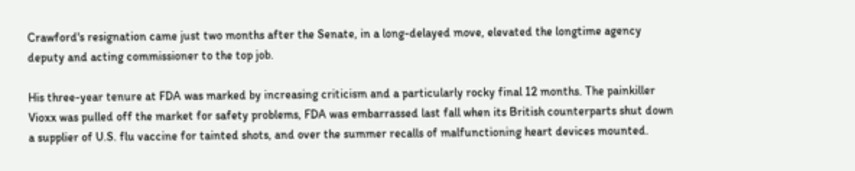Crawford's resignation came just two months after the Senate, in a long-delayed move, elevated the longtime agency deputy and acting commissioner to the top job.

His three-year tenure at FDA was marked by increasing criticism and a particularly rocky final 12 months. The painkiller Vioxx was pulled off the market for safety problems, FDA was embarrassed last fall when its British counterparts shut down a supplier of U.S. flu vaccine for tainted shots, and over the summer recalls of malfunctioning heart devices mounted.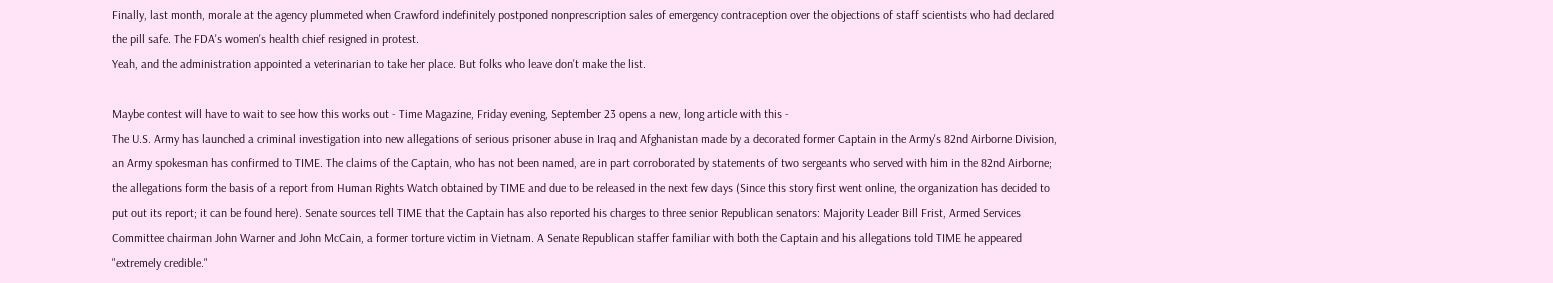Finally, last month, morale at the agency plummeted when Crawford indefinitely postponed nonprescription sales of emergency contraception over the objections of staff scientists who had declared the pill safe. The FDA's women's health chief resigned in protest.
Yeah, and the administration appointed a veterinarian to take her place. But folks who leave don't make the list.

Maybe contest will have to wait to see how this works out - Time Magazine, Friday evening, September 23 opens a new, long article with this -
The U.S. Army has launched a criminal investigation into new allegations of serious prisoner abuse in Iraq and Afghanistan made by a decorated former Captain in the Army's 82nd Airborne Division, an Army spokesman has confirmed to TIME. The claims of the Captain, who has not been named, are in part corroborated by statements of two sergeants who served with him in the 82nd Airborne; the allegations form the basis of a report from Human Rights Watch obtained by TIME and due to be released in the next few days (Since this story first went online, the organization has decided to put out its report; it can be found here). Senate sources tell TIME that the Captain has also reported his charges to three senior Republican senators: Majority Leader Bill Frist, Armed Services Committee chairman John Warner and John McCain, a former torture victim in Vietnam. A Senate Republican staffer familiar with both the Captain and his allegations told TIME he appeared "extremely credible."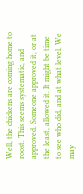Well, the chickens are coming home to roost. This seems systematic, and approved. Someone approved it, or at the least, allowed it. It might be time to see who did, and at what level. We may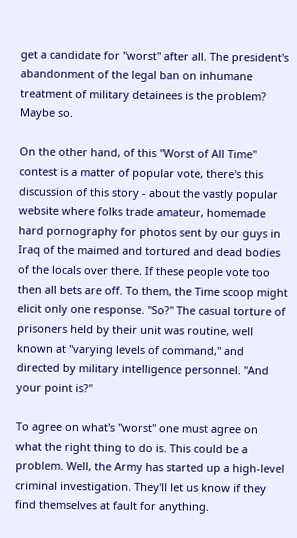get a candidate for "worst" after all. The president's abandonment of the legal ban on inhumane treatment of military detainees is the problem? Maybe so.

On the other hand, of this "Worst of All Time" contest is a matter of popular vote, there's this discussion of this story - about the vastly popular website where folks trade amateur, homemade hard pornography for photos sent by our guys in Iraq of the maimed and tortured and dead bodies of the locals over there. If these people vote too then all bets are off. To them, the Time scoop might elicit only one response. "So?" The casual torture of prisoners held by their unit was routine, well known at "varying levels of command," and directed by military intelligence personnel. "And your point is?"

To agree on what's "worst" one must agree on what the right thing to do is. This could be a problem. Well, the Army has started up a high-level criminal investigation. They'll let us know if they find themselves at fault for anything.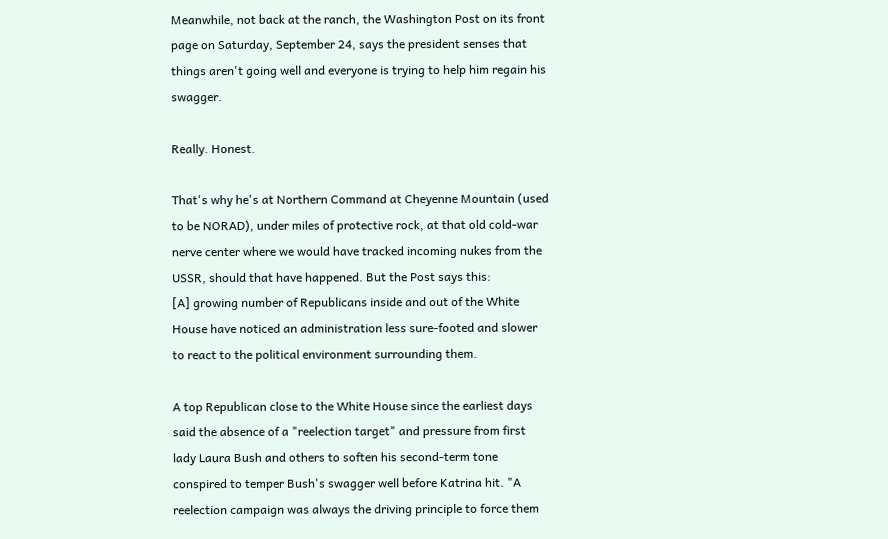Meanwhile, not back at the ranch, the Washington Post on its front page on Saturday, September 24, says the president senses that things aren't going well and everyone is trying to help him regain his swagger.

Really. Honest.

That's why he's at Northern Command at Cheyenne Mountain (used to be NORAD), under miles of protective rock, at that old cold-war nerve center where we would have tracked incoming nukes from the USSR, should that have happened. But the Post says this:
[A] growing number of Republicans inside and out of the White House have noticed an administration less sure-footed and slower to react to the political environment surrounding them.

A top Republican close to the White House since the earliest days said the absence of a "reelection target" and pressure from first lady Laura Bush and others to soften his second-term tone conspired to temper Bush's swagger well before Katrina hit. "A reelection campaign was always the driving principle to force them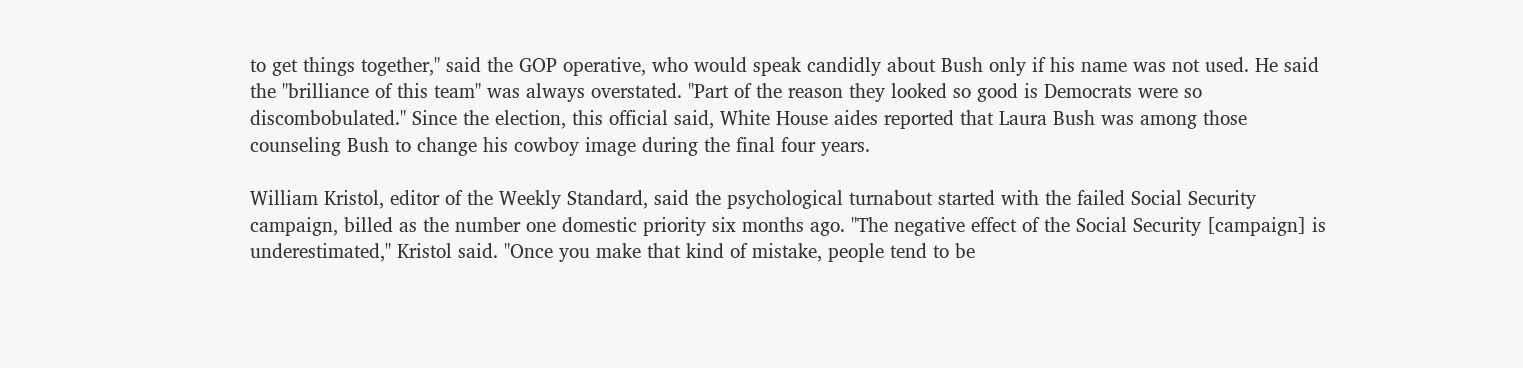to get things together," said the GOP operative, who would speak candidly about Bush only if his name was not used. He said the "brilliance of this team" was always overstated. "Part of the reason they looked so good is Democrats were so discombobulated." Since the election, this official said, White House aides reported that Laura Bush was among those counseling Bush to change his cowboy image during the final four years.

William Kristol, editor of the Weekly Standard, said the psychological turnabout started with the failed Social Security campaign, billed as the number one domestic priority six months ago. "The negative effect of the Social Security [campaign] is underestimated," Kristol said. "Once you make that kind of mistake, people tend to be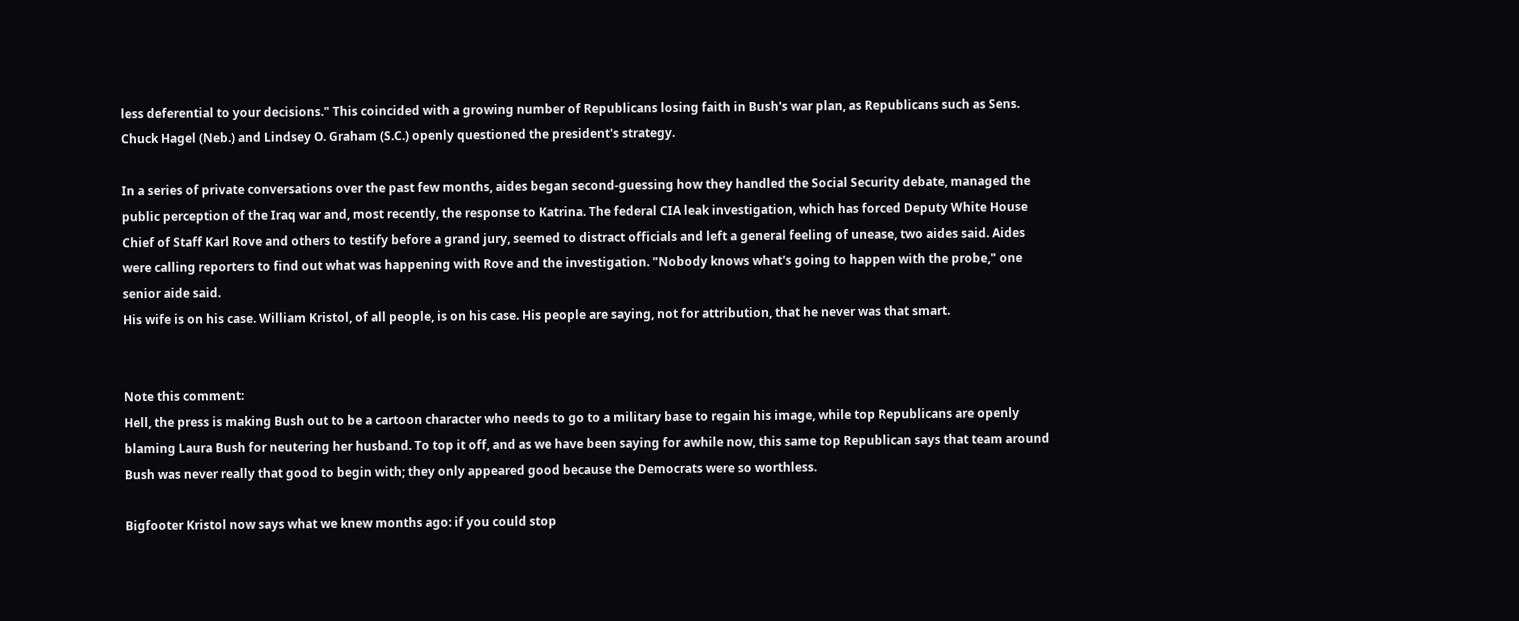less deferential to your decisions." This coincided with a growing number of Republicans losing faith in Bush's war plan, as Republicans such as Sens. Chuck Hagel (Neb.) and Lindsey O. Graham (S.C.) openly questioned the president's strategy.

In a series of private conversations over the past few months, aides began second-guessing how they handled the Social Security debate, managed the public perception of the Iraq war and, most recently, the response to Katrina. The federal CIA leak investigation, which has forced Deputy White House Chief of Staff Karl Rove and others to testify before a grand jury, seemed to distract officials and left a general feeling of unease, two aides said. Aides were calling reporters to find out what was happening with Rove and the investigation. "Nobody knows what's going to happen with the probe," one senior aide said.
His wife is on his case. William Kristol, of all people, is on his case. His people are saying, not for attribution, that he never was that smart.


Note this comment:
Hell, the press is making Bush out to be a cartoon character who needs to go to a military base to regain his image, while top Republicans are openly blaming Laura Bush for neutering her husband. To top it off, and as we have been saying for awhile now, this same top Republican says that team around Bush was never really that good to begin with; they only appeared good because the Democrats were so worthless.

Bigfooter Kristol now says what we knew months ago: if you could stop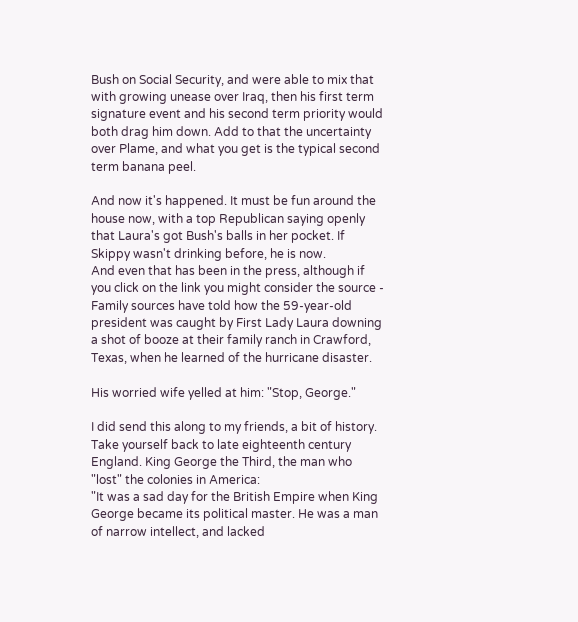Bush on Social Security, and were able to mix that with growing unease over Iraq, then his first term signature event and his second term priority would both drag him down. Add to that the uncertainty over Plame, and what you get is the typical second term banana peel.

And now it's happened. It must be fun around the house now, with a top Republican saying openly that Laura's got Bush's balls in her pocket. If Skippy wasn't drinking before, he is now.
And even that has been in the press, although if you click on the link you might consider the source -
Family sources have told how the 59-year-old president was caught by First Lady Laura downing a shot of booze at their family ranch in Crawford, Texas, when he learned of the hurricane disaster.

His worried wife yelled at him: "Stop, George."

I did send this along to my friends, a bit of history. Take yourself back to late eighteenth century England. King George the Third, the man who "lost" the colonies in America:
"It was a sad day for the British Empire when King George became its political master. He was a man of narrow intellect, and lacked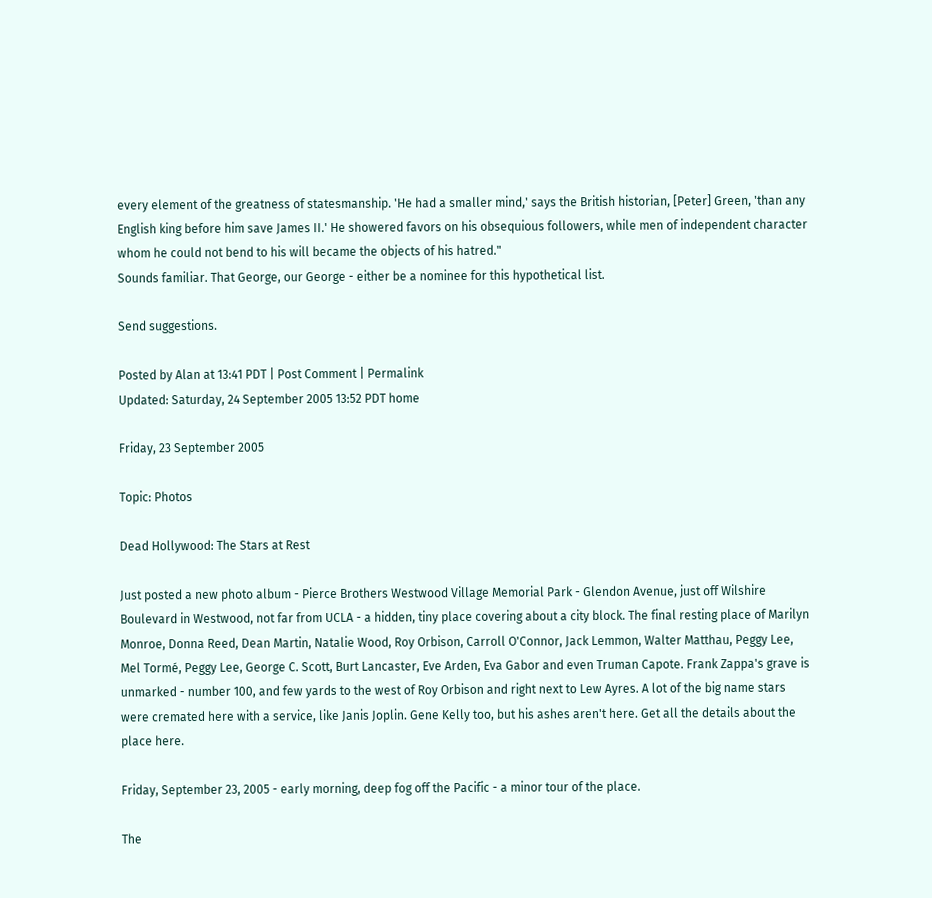every element of the greatness of statesmanship. 'He had a smaller mind,' says the British historian, [Peter] Green, 'than any English king before him save James II.' He showered favors on his obsequious followers, while men of independent character whom he could not bend to his will became the objects of his hatred."
Sounds familiar. That George, our George - either be a nominee for this hypothetical list.

Send suggestions.

Posted by Alan at 13:41 PDT | Post Comment | Permalink
Updated: Saturday, 24 September 2005 13:52 PDT home

Friday, 23 September 2005

Topic: Photos

Dead Hollywood: The Stars at Rest

Just posted a new photo album - Pierce Brothers Westwood Village Memorial Park - Glendon Avenue, just off Wilshire Boulevard in Westwood, not far from UCLA - a hidden, tiny place covering about a city block. The final resting place of Marilyn Monroe, Donna Reed, Dean Martin, Natalie Wood, Roy Orbison, Carroll O'Connor, Jack Lemmon, Walter Matthau, Peggy Lee, Mel Tormé, Peggy Lee, George C. Scott, Burt Lancaster, Eve Arden, Eva Gabor and even Truman Capote. Frank Zappa's grave is unmarked - number 100, and few yards to the west of Roy Orbison and right next to Lew Ayres. A lot of the big name stars were cremated here with a service, like Janis Joplin. Gene Kelly too, but his ashes aren't here. Get all the details about the place here.

Friday, September 23, 2005 - early morning, deep fog off the Pacific - a minor tour of the place.

The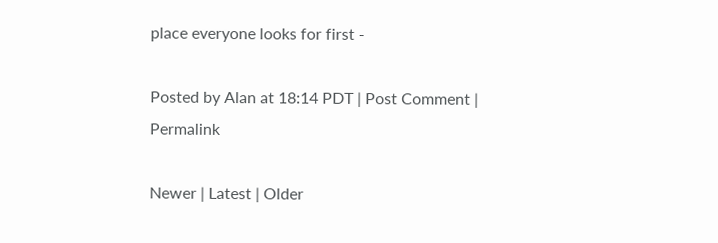place everyone looks for first -

Posted by Alan at 18:14 PDT | Post Comment | Permalink

Newer | Latest | Older